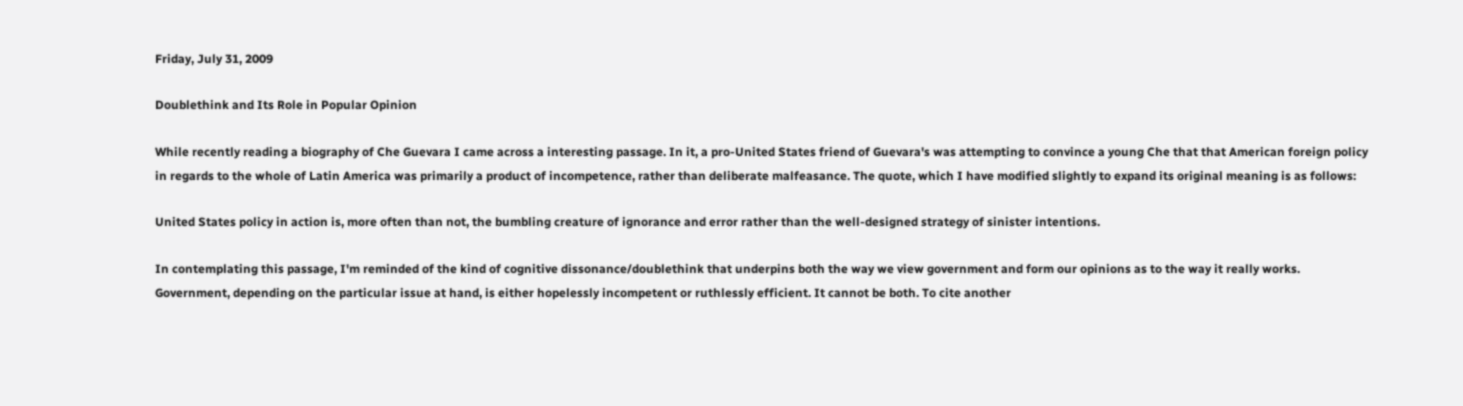Friday, July 31, 2009

Doublethink and Its Role in Popular Opinion

While recently reading a biography of Che Guevara I came across a interesting passage. In it, a pro-United States friend of Guevara's was attempting to convince a young Che that that American foreign policy in regards to the whole of Latin America was primarily a product of incompetence, rather than deliberate malfeasance. The quote, which I have modified slightly to expand its original meaning is as follows:

United States policy in action is, more often than not, the bumbling creature of ignorance and error rather than the well-designed strategy of sinister intentions.

In contemplating this passage, I'm reminded of the kind of cognitive dissonance/doublethink that underpins both the way we view government and form our opinions as to the way it really works. Government, depending on the particular issue at hand, is either hopelessly incompetent or ruthlessly efficient. It cannot be both. To cite another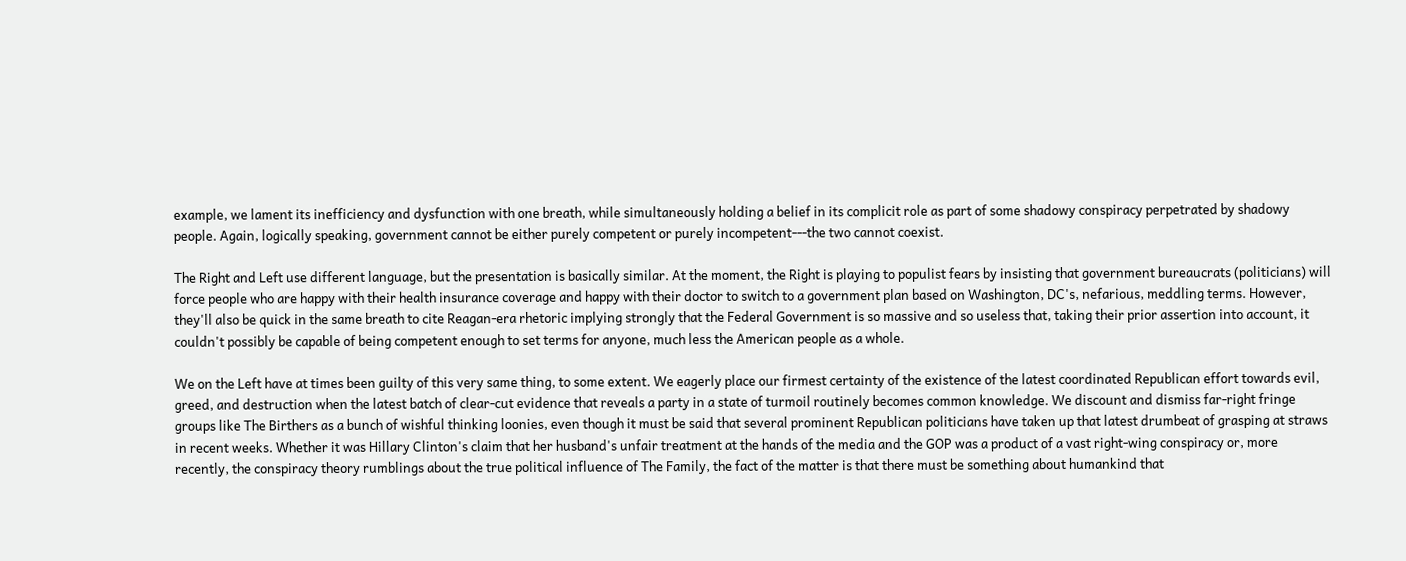example, we lament its inefficiency and dysfunction with one breath, while simultaneously holding a belief in its complicit role as part of some shadowy conspiracy perpetrated by shadowy people. Again, logically speaking, government cannot be either purely competent or purely incompetent---the two cannot coexist.

The Right and Left use different language, but the presentation is basically similar. At the moment, the Right is playing to populist fears by insisting that government bureaucrats (politicians) will force people who are happy with their health insurance coverage and happy with their doctor to switch to a government plan based on Washington, DC's, nefarious, meddling terms. However, they'll also be quick in the same breath to cite Reagan-era rhetoric implying strongly that the Federal Government is so massive and so useless that, taking their prior assertion into account, it couldn't possibly be capable of being competent enough to set terms for anyone, much less the American people as a whole.

We on the Left have at times been guilty of this very same thing, to some extent. We eagerly place our firmest certainty of the existence of the latest coordinated Republican effort towards evil, greed, and destruction when the latest batch of clear-cut evidence that reveals a party in a state of turmoil routinely becomes common knowledge. We discount and dismiss far-right fringe groups like The Birthers as a bunch of wishful thinking loonies, even though it must be said that several prominent Republican politicians have taken up that latest drumbeat of grasping at straws in recent weeks. Whether it was Hillary Clinton's claim that her husband's unfair treatment at the hands of the media and the GOP was a product of a vast right-wing conspiracy or, more recently, the conspiracy theory rumblings about the true political influence of The Family, the fact of the matter is that there must be something about humankind that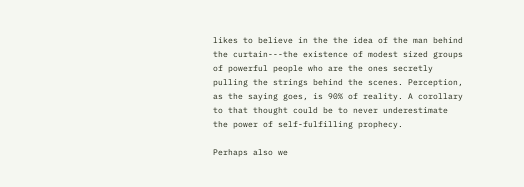likes to believe in the the idea of the man behind the curtain---the existence of modest sized groups of powerful people who are the ones secretly pulling the strings behind the scenes. Perception, as the saying goes, is 90% of reality. A corollary to that thought could be to never underestimate the power of self-fulfilling prophecy.

Perhaps also we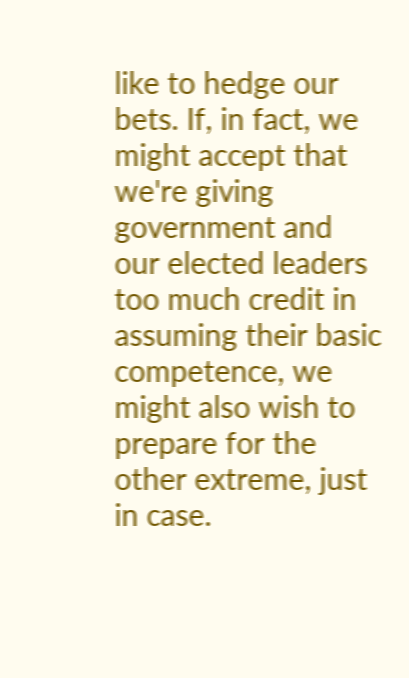like to hedge our bets. If, in fact, we might accept that we're giving government and our elected leaders too much credit in assuming their basic competence, we might also wish to prepare for the other extreme, just in case.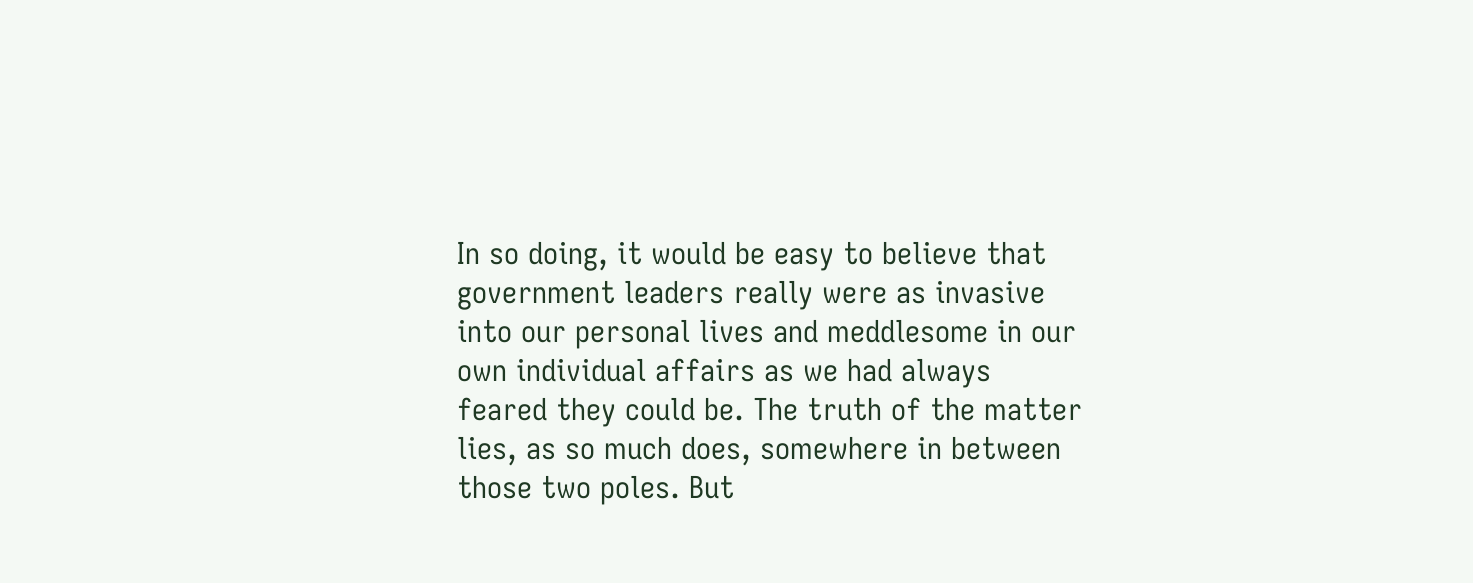In so doing, it would be easy to believe that government leaders really were as invasive into our personal lives and meddlesome in our own individual affairs as we had always feared they could be. The truth of the matter lies, as so much does, somewhere in between those two poles. But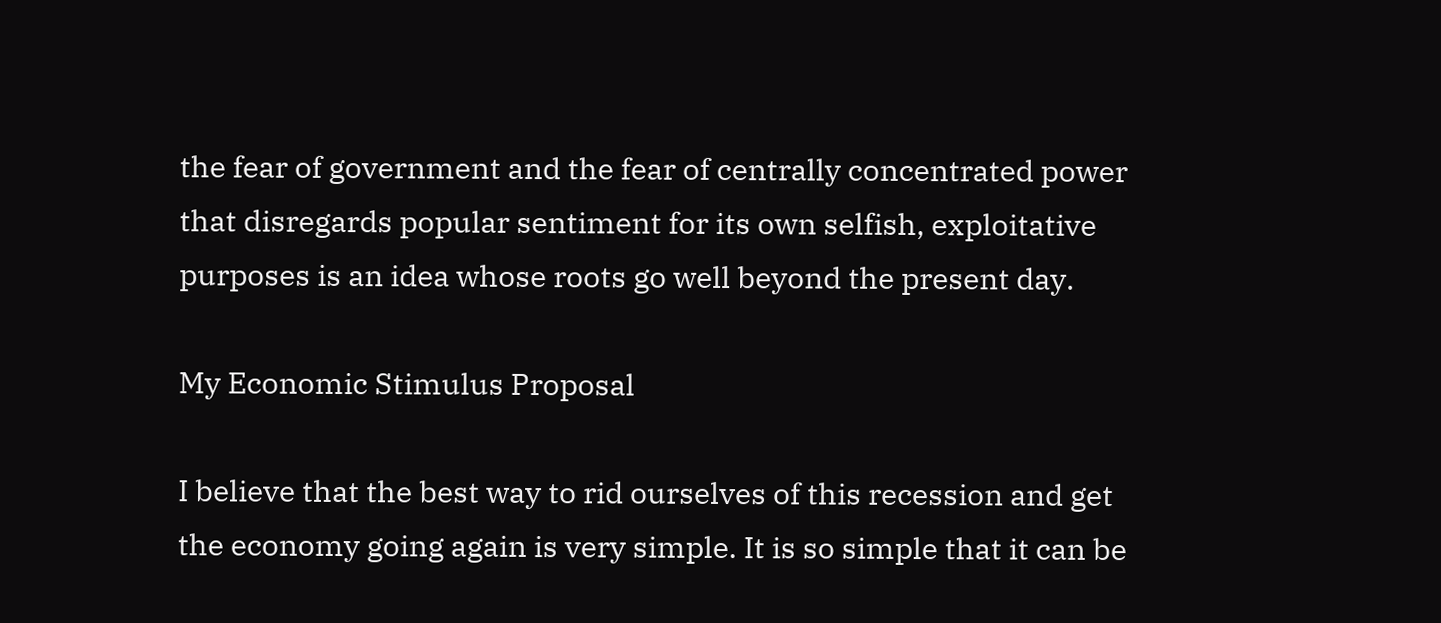the fear of government and the fear of centrally concentrated power that disregards popular sentiment for its own selfish, exploitative purposes is an idea whose roots go well beyond the present day.

My Economic Stimulus Proposal

I believe that the best way to rid ourselves of this recession and get the economy going again is very simple. It is so simple that it can be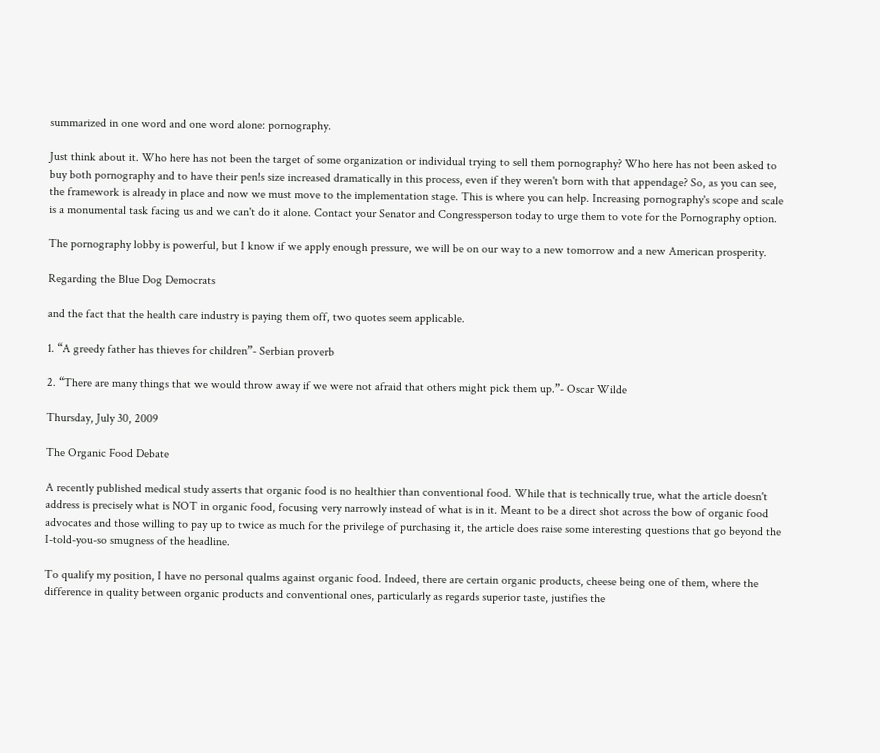summarized in one word and one word alone: pornography.

Just think about it. Who here has not been the target of some organization or individual trying to sell them pornography? Who here has not been asked to buy both pornography and to have their pen!s size increased dramatically in this process, even if they weren't born with that appendage? So, as you can see, the framework is already in place and now we must move to the implementation stage. This is where you can help. Increasing pornography's scope and scale is a monumental task facing us and we can't do it alone. Contact your Senator and Congressperson today to urge them to vote for the Pornography option.

The pornography lobby is powerful, but I know if we apply enough pressure, we will be on our way to a new tomorrow and a new American prosperity.

Regarding the Blue Dog Democrats

and the fact that the health care industry is paying them off, two quotes seem applicable.

1. “A greedy father has thieves for children”- Serbian proverb

2. “There are many things that we would throw away if we were not afraid that others might pick them up.”- Oscar Wilde

Thursday, July 30, 2009

The Organic Food Debate

A recently published medical study asserts that organic food is no healthier than conventional food. While that is technically true, what the article doesn't address is precisely what is NOT in organic food, focusing very narrowly instead of what is in it. Meant to be a direct shot across the bow of organic food advocates and those willing to pay up to twice as much for the privilege of purchasing it, the article does raise some interesting questions that go beyond the I-told-you-so smugness of the headline.

To qualify my position, I have no personal qualms against organic food. Indeed, there are certain organic products, cheese being one of them, where the difference in quality between organic products and conventional ones, particularly as regards superior taste, justifies the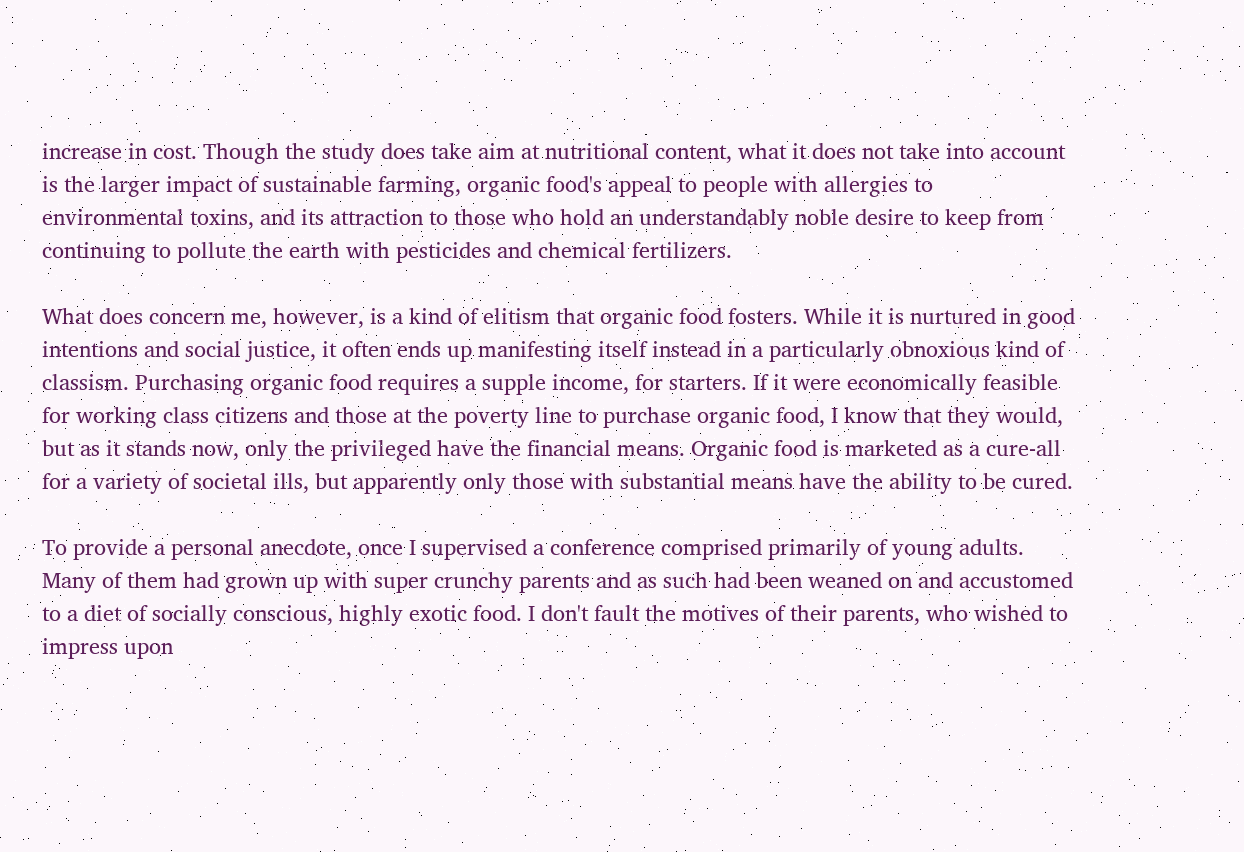increase in cost. Though the study does take aim at nutritional content, what it does not take into account is the larger impact of sustainable farming, organic food's appeal to people with allergies to environmental toxins, and its attraction to those who hold an understandably noble desire to keep from continuing to pollute the earth with pesticides and chemical fertilizers.

What does concern me, however, is a kind of elitism that organic food fosters. While it is nurtured in good intentions and social justice, it often ends up manifesting itself instead in a particularly obnoxious kind of classism. Purchasing organic food requires a supple income, for starters. If it were economically feasible for working class citizens and those at the poverty line to purchase organic food, I know that they would, but as it stands now, only the privileged have the financial means. Organic food is marketed as a cure-all for a variety of societal ills, but apparently only those with substantial means have the ability to be cured.

To provide a personal anecdote, once I supervised a conference comprised primarily of young adults. Many of them had grown up with super crunchy parents and as such had been weaned on and accustomed to a diet of socially conscious, highly exotic food. I don't fault the motives of their parents, who wished to impress upon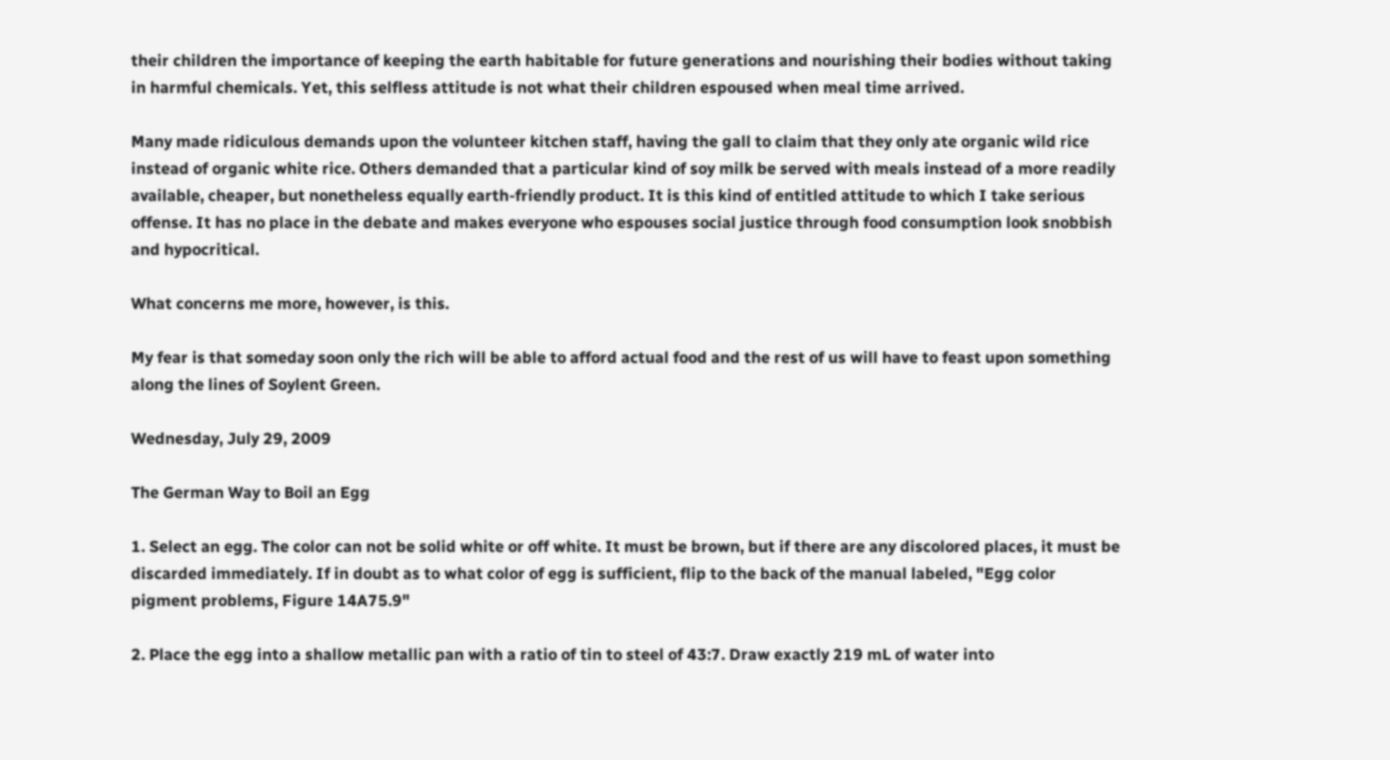their children the importance of keeping the earth habitable for future generations and nourishing their bodies without taking in harmful chemicals. Yet, this selfless attitude is not what their children espoused when meal time arrived.

Many made ridiculous demands upon the volunteer kitchen staff, having the gall to claim that they only ate organic wild rice instead of organic white rice. Others demanded that a particular kind of soy milk be served with meals instead of a more readily available, cheaper, but nonetheless equally earth-friendly product. It is this kind of entitled attitude to which I take serious offense. It has no place in the debate and makes everyone who espouses social justice through food consumption look snobbish and hypocritical.

What concerns me more, however, is this.

My fear is that someday soon only the rich will be able to afford actual food and the rest of us will have to feast upon something along the lines of Soylent Green.

Wednesday, July 29, 2009

The German Way to Boil an Egg

1. Select an egg. The color can not be solid white or off white. It must be brown, but if there are any discolored places, it must be discarded immediately. If in doubt as to what color of egg is sufficient, flip to the back of the manual labeled, "Egg color pigment problems, Figure 14A75.9"

2. Place the egg into a shallow metallic pan with a ratio of tin to steel of 43:7. Draw exactly 219 mL of water into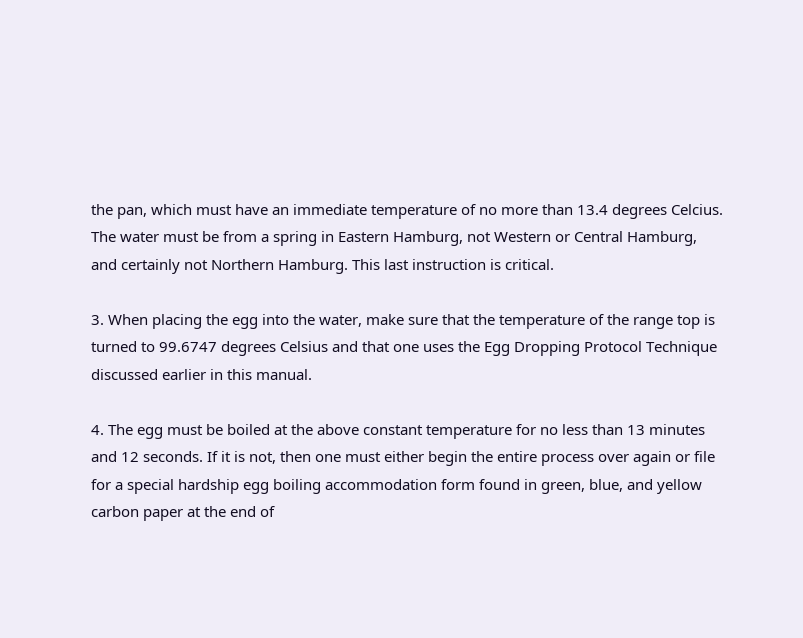the pan, which must have an immediate temperature of no more than 13.4 degrees Celcius. The water must be from a spring in Eastern Hamburg, not Western or Central Hamburg, and certainly not Northern Hamburg. This last instruction is critical.

3. When placing the egg into the water, make sure that the temperature of the range top is turned to 99.6747 degrees Celsius and that one uses the Egg Dropping Protocol Technique discussed earlier in this manual.

4. The egg must be boiled at the above constant temperature for no less than 13 minutes and 12 seconds. If it is not, then one must either begin the entire process over again or file for a special hardship egg boiling accommodation form found in green, blue, and yellow carbon paper at the end of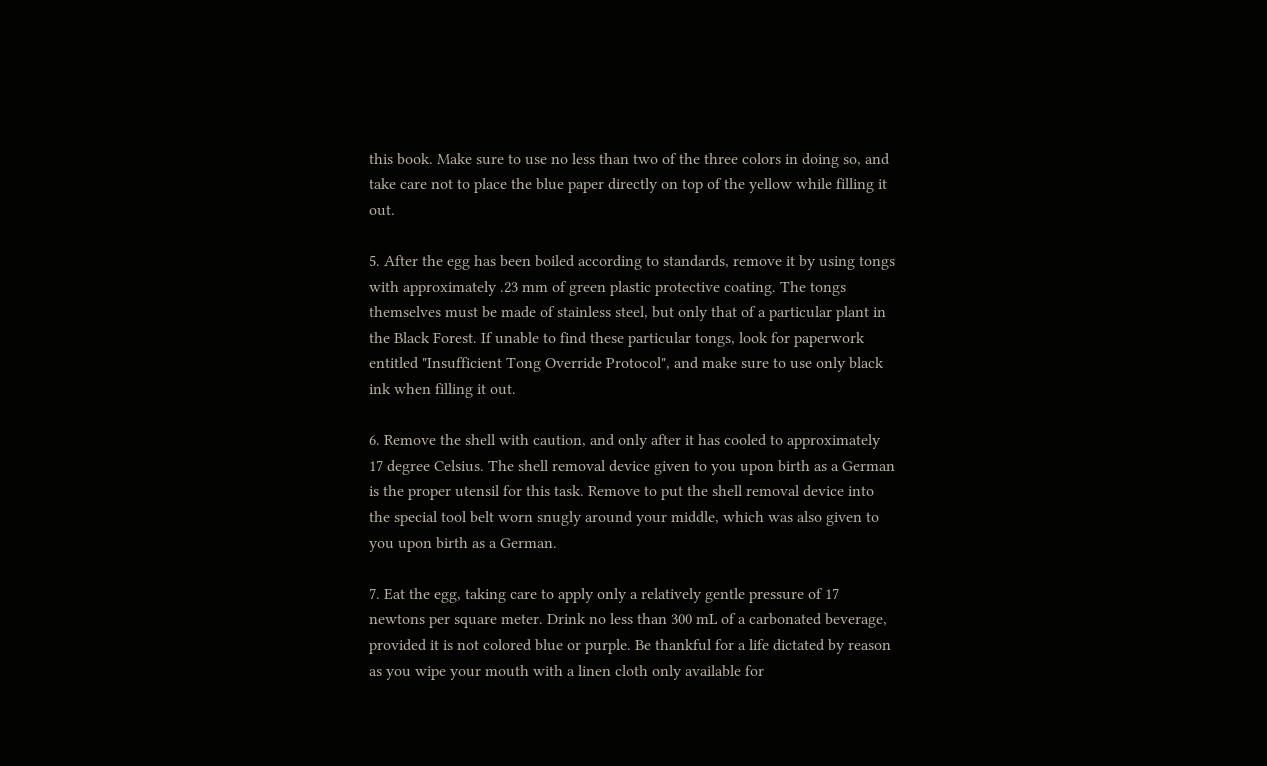this book. Make sure to use no less than two of the three colors in doing so, and take care not to place the blue paper directly on top of the yellow while filling it out.

5. After the egg has been boiled according to standards, remove it by using tongs with approximately .23 mm of green plastic protective coating. The tongs themselves must be made of stainless steel, but only that of a particular plant in the Black Forest. If unable to find these particular tongs, look for paperwork entitled "Insufficient Tong Override Protocol", and make sure to use only black ink when filling it out.

6. Remove the shell with caution, and only after it has cooled to approximately 17 degree Celsius. The shell removal device given to you upon birth as a German is the proper utensil for this task. Remove to put the shell removal device into the special tool belt worn snugly around your middle, which was also given to you upon birth as a German.

7. Eat the egg, taking care to apply only a relatively gentle pressure of 17 newtons per square meter. Drink no less than 300 mL of a carbonated beverage, provided it is not colored blue or purple. Be thankful for a life dictated by reason as you wipe your mouth with a linen cloth only available for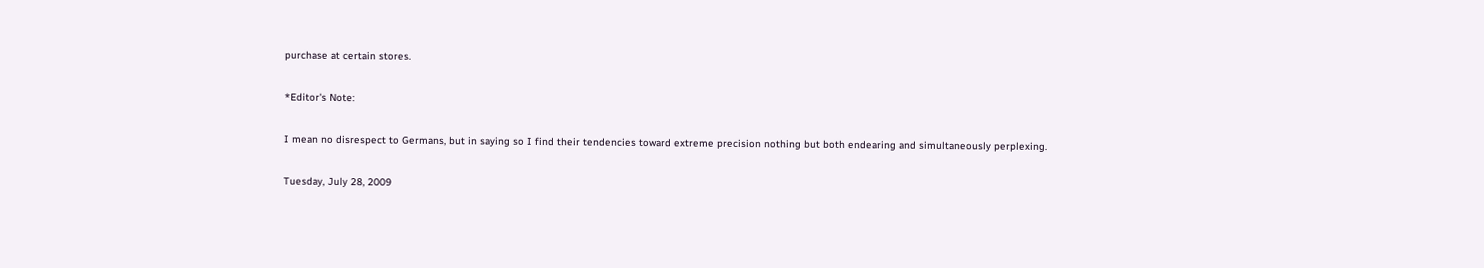purchase at certain stores.

*Editor's Note:

I mean no disrespect to Germans, but in saying so I find their tendencies toward extreme precision nothing but both endearing and simultaneously perplexing.

Tuesday, July 28, 2009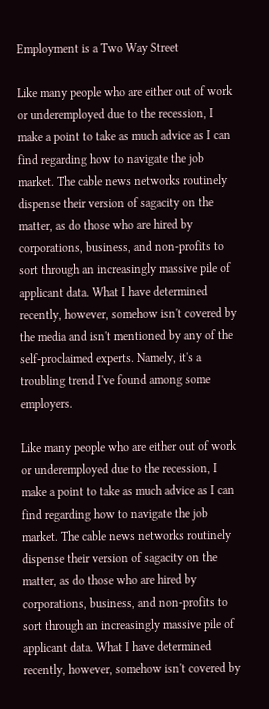Employment is a Two Way Street

Like many people who are either out of work or underemployed due to the recession, I make a point to take as much advice as I can find regarding how to navigate the job market. The cable news networks routinely dispense their version of sagacity on the matter, as do those who are hired by corporations, business, and non-profits to sort through an increasingly massive pile of applicant data. What I have determined recently, however, somehow isn't covered by the media and isn't mentioned by any of the self-proclaimed experts. Namely, it's a troubling trend I've found among some employers.

Like many people who are either out of work or underemployed due to the recession, I make a point to take as much advice as I can find regarding how to navigate the job market. The cable news networks routinely dispense their version of sagacity on the matter, as do those who are hired by corporations, business, and non-profits to sort through an increasingly massive pile of applicant data. What I have determined recently, however, somehow isn't covered by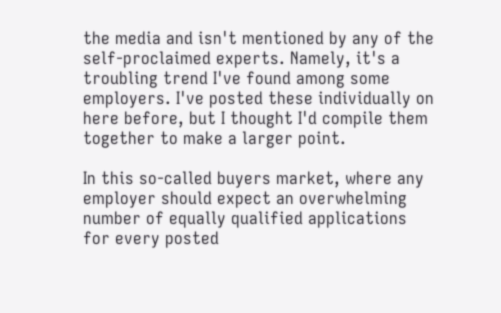the media and isn't mentioned by any of the self-proclaimed experts. Namely, it's a troubling trend I've found among some employers. I've posted these individually on here before, but I thought I'd compile them together to make a larger point.

In this so-called buyers market, where any employer should expect an overwhelming number of equally qualified applications for every posted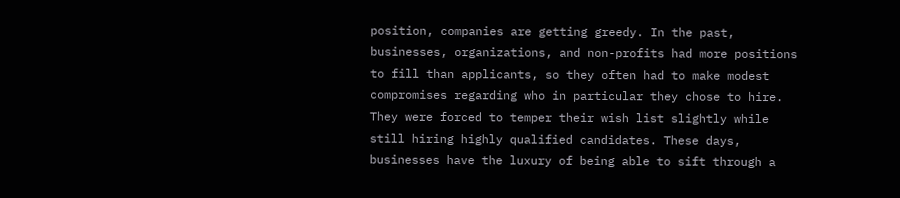position, companies are getting greedy. In the past, businesses, organizations, and non-profits had more positions to fill than applicants, so they often had to make modest compromises regarding who in particular they chose to hire. They were forced to temper their wish list slightly while still hiring highly qualified candidates. These days, businesses have the luxury of being able to sift through a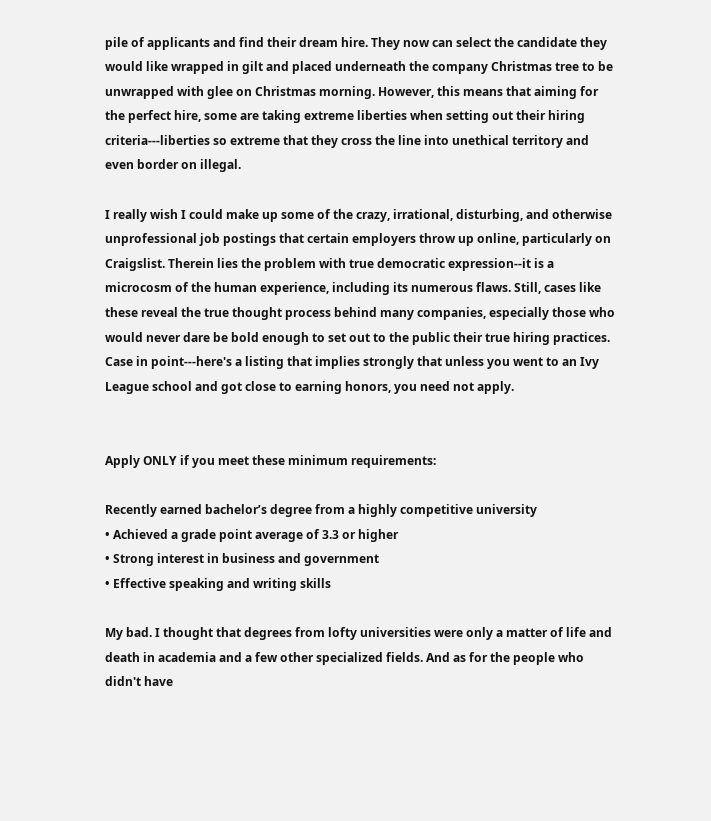pile of applicants and find their dream hire. They now can select the candidate they would like wrapped in gilt and placed underneath the company Christmas tree to be unwrapped with glee on Christmas morning. However, this means that aiming for the perfect hire, some are taking extreme liberties when setting out their hiring criteria---liberties so extreme that they cross the line into unethical territory and even border on illegal.

I really wish I could make up some of the crazy, irrational, disturbing, and otherwise unprofessional job postings that certain employers throw up online, particularly on Craigslist. Therein lies the problem with true democratic expression--it is a microcosm of the human experience, including its numerous flaws. Still, cases like these reveal the true thought process behind many companies, especially those who would never dare be bold enough to set out to the public their true hiring practices. Case in point---here's a listing that implies strongly that unless you went to an Ivy League school and got close to earning honors, you need not apply.


Apply ONLY if you meet these minimum requirements:

Recently earned bachelor’s degree from a highly competitive university
• Achieved a grade point average of 3.3 or higher
• Strong interest in business and government
• Effective speaking and writing skills

My bad. I thought that degrees from lofty universities were only a matter of life and death in academia and a few other specialized fields. And as for the people who didn't have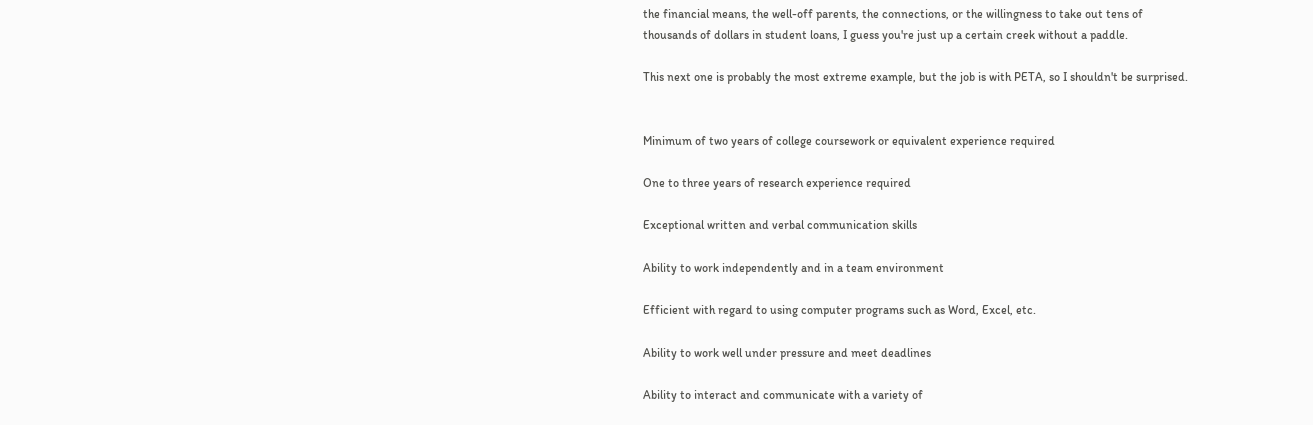the financial means, the well-off parents, the connections, or the willingness to take out tens of thousands of dollars in student loans, I guess you're just up a certain creek without a paddle.

This next one is probably the most extreme example, but the job is with PETA, so I shouldn't be surprised.


Minimum of two years of college coursework or equivalent experience required

One to three years of research experience required

Exceptional written and verbal communication skills

Ability to work independently and in a team environment

Efficient with regard to using computer programs such as Word, Excel, etc.

Ability to work well under pressure and meet deadlines

Ability to interact and communicate with a variety of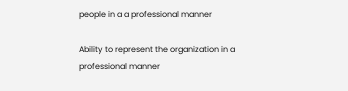people in a a professional manner

Ability to represent the organization in a professional manner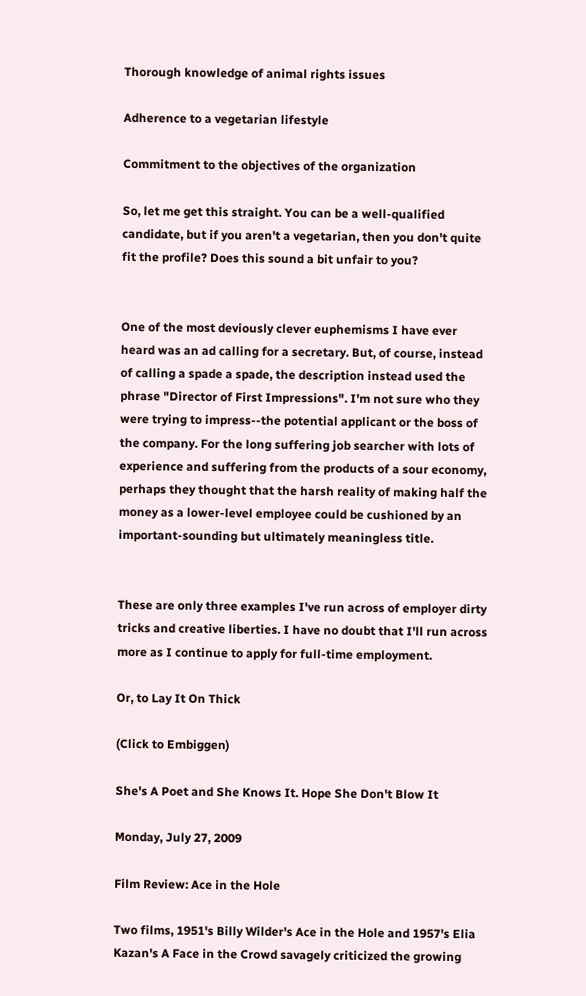Thorough knowledge of animal rights issues

Adherence to a vegetarian lifestyle

Commitment to the objectives of the organization

So, let me get this straight. You can be a well-qualified candidate, but if you aren't a vegetarian, then you don't quite fit the profile? Does this sound a bit unfair to you?


One of the most deviously clever euphemisms I have ever heard was an ad calling for a secretary. But, of course, instead of calling a spade a spade, the description instead used the phrase "Director of First Impressions". I'm not sure who they were trying to impress--the potential applicant or the boss of the company. For the long suffering job searcher with lots of experience and suffering from the products of a sour economy, perhaps they thought that the harsh reality of making half the money as a lower-level employee could be cushioned by an important-sounding but ultimately meaningless title.


These are only three examples I've run across of employer dirty tricks and creative liberties. I have no doubt that I'll run across more as I continue to apply for full-time employment.

Or, to Lay It On Thick

(Click to Embiggen)

She's A Poet and She Knows It. Hope She Don't Blow It

Monday, July 27, 2009

Film Review: Ace in the Hole

Two films, 1951's Billy Wilder's Ace in the Hole and 1957's Elia Kazan's A Face in the Crowd savagely criticized the growing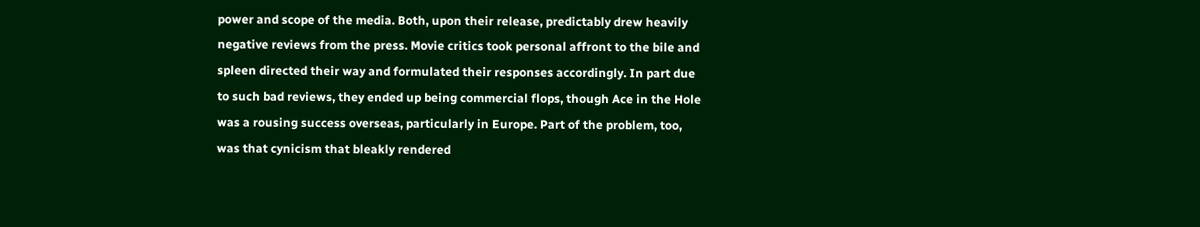power and scope of the media. Both, upon their release, predictably drew heavily negative reviews from the press. Movie critics took personal affront to the bile and spleen directed their way and formulated their responses accordingly. In part due to such bad reviews, they ended up being commercial flops, though Ace in the Hole was a rousing success overseas, particularly in Europe. Part of the problem, too, was that cynicism that bleakly rendered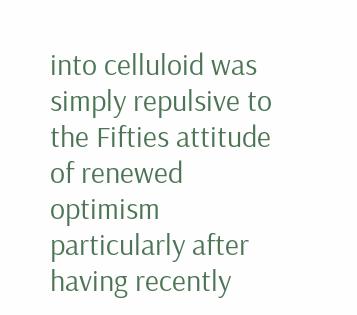into celluloid was simply repulsive to the Fifties attitude of renewed optimism particularly after having recently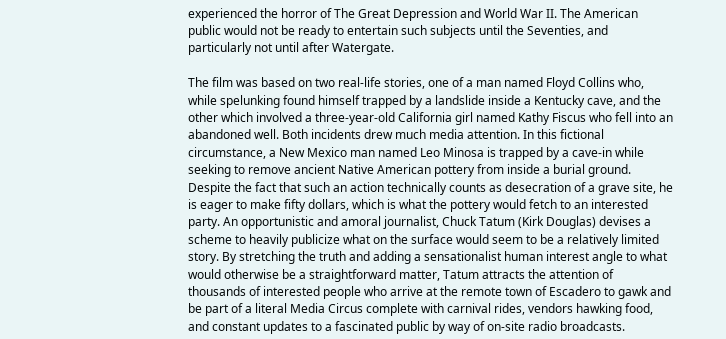experienced the horror of The Great Depression and World War II. The American public would not be ready to entertain such subjects until the Seventies, and particularly not until after Watergate.

The film was based on two real-life stories, one of a man named Floyd Collins who, while spelunking found himself trapped by a landslide inside a Kentucky cave, and the other which involved a three-year-old California girl named Kathy Fiscus who fell into an abandoned well. Both incidents drew much media attention. In this fictional circumstance, a New Mexico man named Leo Minosa is trapped by a cave-in while seeking to remove ancient Native American pottery from inside a burial ground. Despite the fact that such an action technically counts as desecration of a grave site, he is eager to make fifty dollars, which is what the pottery would fetch to an interested party. An opportunistic and amoral journalist, Chuck Tatum (Kirk Douglas) devises a scheme to heavily publicize what on the surface would seem to be a relatively limited story. By stretching the truth and adding a sensationalist human interest angle to what would otherwise be a straightforward matter, Tatum attracts the attention of thousands of interested people who arrive at the remote town of Escadero to gawk and be part of a literal Media Circus complete with carnival rides, vendors hawking food, and constant updates to a fascinated public by way of on-site radio broadcasts.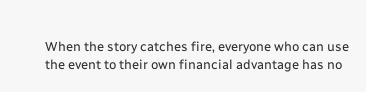When the story catches fire, everyone who can use the event to their own financial advantage has no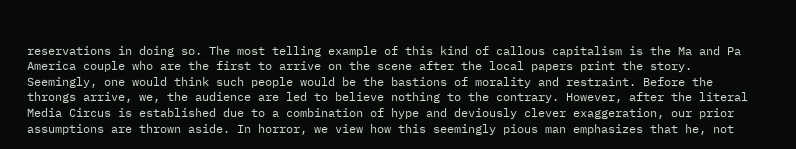reservations in doing so. The most telling example of this kind of callous capitalism is the Ma and Pa America couple who are the first to arrive on the scene after the local papers print the story. Seemingly, one would think such people would be the bastions of morality and restraint. Before the throngs arrive, we, the audience are led to believe nothing to the contrary. However, after the literal Media Circus is established due to a combination of hype and deviously clever exaggeration, our prior assumptions are thrown aside. In horror, we view how this seemingly pious man emphasizes that he, not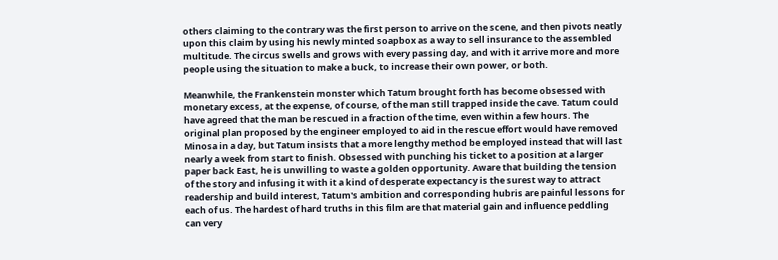others claiming to the contrary was the first person to arrive on the scene, and then pivots neatly upon this claim by using his newly minted soapbox as a way to sell insurance to the assembled multitude. The circus swells and grows with every passing day, and with it arrive more and more people using the situation to make a buck, to increase their own power, or both.

Meanwhile, the Frankenstein monster which Tatum brought forth has become obsessed with monetary excess, at the expense, of course, of the man still trapped inside the cave. Tatum could have agreed that the man be rescued in a fraction of the time, even within a few hours. The original plan proposed by the engineer employed to aid in the rescue effort would have removed Minosa in a day, but Tatum insists that a more lengthy method be employed instead that will last nearly a week from start to finish. Obsessed with punching his ticket to a position at a larger paper back East, he is unwilling to waste a golden opportunity. Aware that building the tension of the story and infusing it with it a kind of desperate expectancy is the surest way to attract readership and build interest, Tatum's ambition and corresponding hubris are painful lessons for each of us. The hardest of hard truths in this film are that material gain and influence peddling can very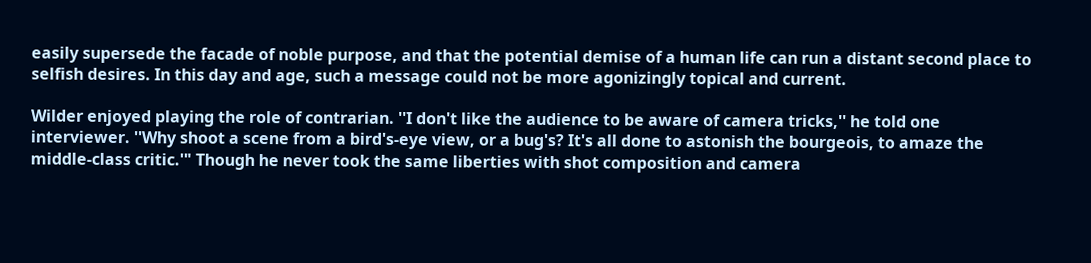easily supersede the facade of noble purpose, and that the potential demise of a human life can run a distant second place to selfish desires. In this day and age, such a message could not be more agonizingly topical and current.

Wilder enjoyed playing the role of contrarian. ''I don't like the audience to be aware of camera tricks,'' he told one interviewer. ''Why shoot a scene from a bird's-eye view, or a bug's? It's all done to astonish the bourgeois, to amaze the middle-class critic.'" Though he never took the same liberties with shot composition and camera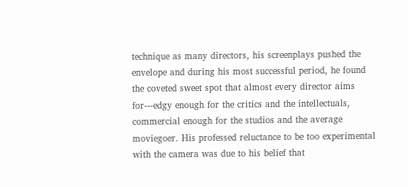technique as many directors, his screenplays pushed the envelope and during his most successful period, he found the coveted sweet spot that almost every director aims for---edgy enough for the critics and the intellectuals, commercial enough for the studios and the average moviegoer. His professed reluctance to be too experimental with the camera was due to his belief that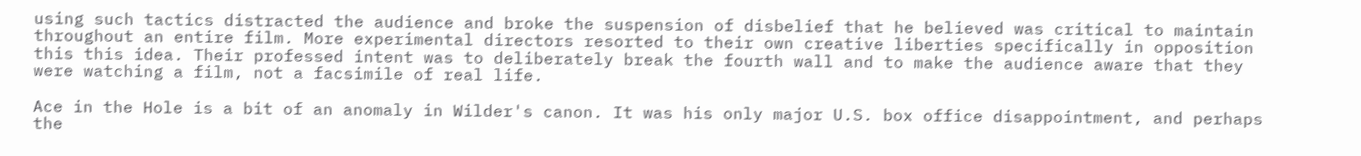using such tactics distracted the audience and broke the suspension of disbelief that he believed was critical to maintain throughout an entire film. More experimental directors resorted to their own creative liberties specifically in opposition this this idea. Their professed intent was to deliberately break the fourth wall and to make the audience aware that they were watching a film, not a facsimile of real life.

Ace in the Hole is a bit of an anomaly in Wilder's canon. It was his only major U.S. box office disappointment, and perhaps the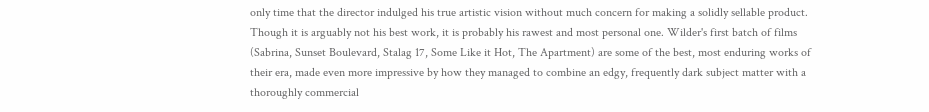only time that the director indulged his true artistic vision without much concern for making a solidly sellable product. Though it is arguably not his best work, it is probably his rawest and most personal one. Wilder's first batch of films (Sabrina, Sunset Boulevard, Stalag 17, Some Like it Hot, The Apartment) are some of the best, most enduring works of their era, made even more impressive by how they managed to combine an edgy, frequently dark subject matter with a thoroughly commercial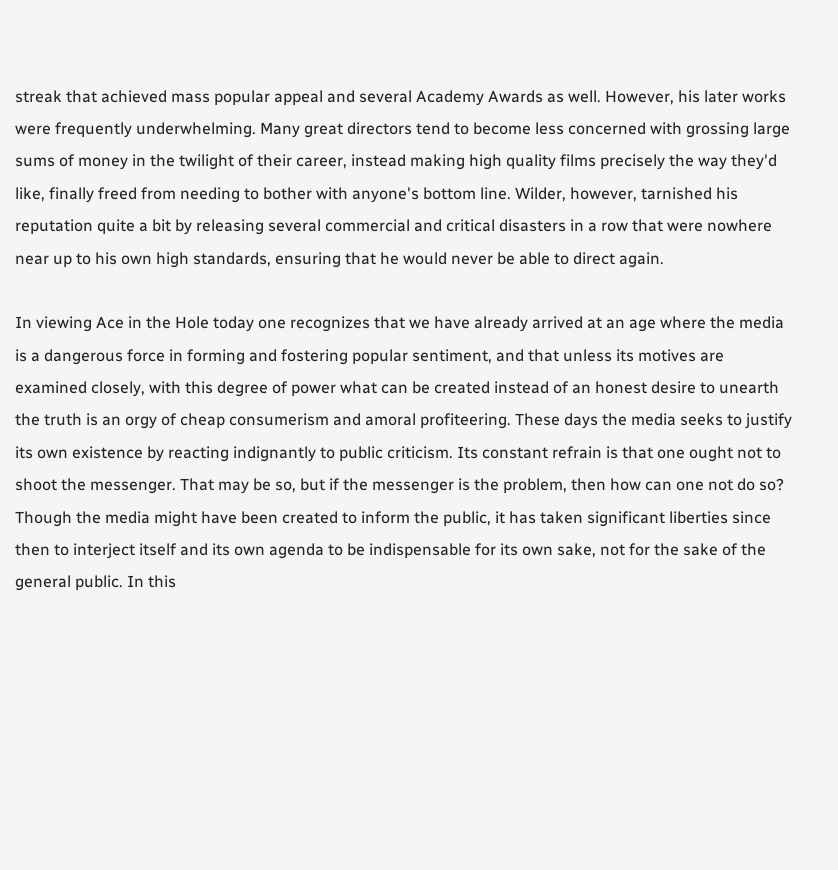streak that achieved mass popular appeal and several Academy Awards as well. However, his later works were frequently underwhelming. Many great directors tend to become less concerned with grossing large sums of money in the twilight of their career, instead making high quality films precisely the way they'd like, finally freed from needing to bother with anyone's bottom line. Wilder, however, tarnished his reputation quite a bit by releasing several commercial and critical disasters in a row that were nowhere near up to his own high standards, ensuring that he would never be able to direct again.

In viewing Ace in the Hole today one recognizes that we have already arrived at an age where the media is a dangerous force in forming and fostering popular sentiment, and that unless its motives are examined closely, with this degree of power what can be created instead of an honest desire to unearth the truth is an orgy of cheap consumerism and amoral profiteering. These days the media seeks to justify its own existence by reacting indignantly to public criticism. Its constant refrain is that one ought not to shoot the messenger. That may be so, but if the messenger is the problem, then how can one not do so? Though the media might have been created to inform the public, it has taken significant liberties since then to interject itself and its own agenda to be indispensable for its own sake, not for the sake of the general public. In this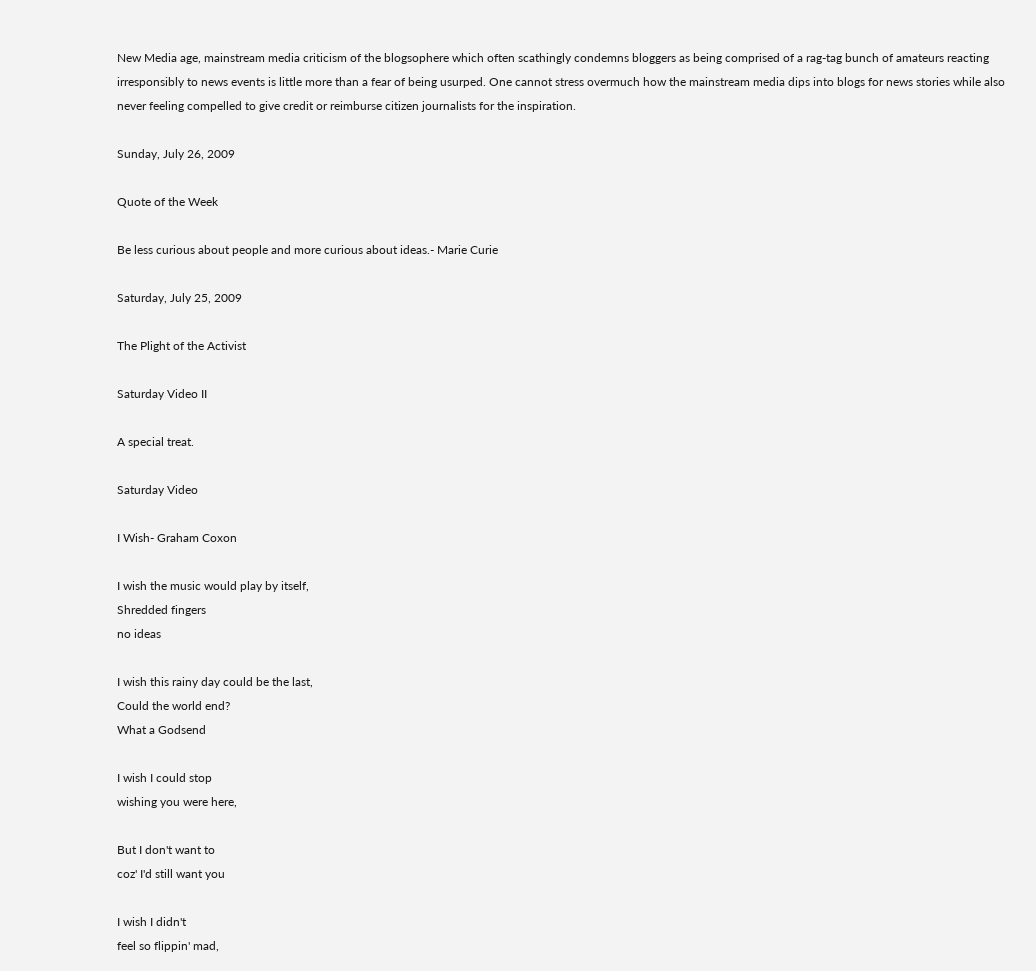New Media age, mainstream media criticism of the blogsophere which often scathingly condemns bloggers as being comprised of a rag-tag bunch of amateurs reacting irresponsibly to news events is little more than a fear of being usurped. One cannot stress overmuch how the mainstream media dips into blogs for news stories while also never feeling compelled to give credit or reimburse citizen journalists for the inspiration.

Sunday, July 26, 2009

Quote of the Week

Be less curious about people and more curious about ideas.- Marie Curie

Saturday, July 25, 2009

The Plight of the Activist

Saturday Video II

A special treat.

Saturday Video

I Wish- Graham Coxon

I wish the music would play by itself,
Shredded fingers
no ideas

I wish this rainy day could be the last,
Could the world end?
What a Godsend

I wish I could stop
wishing you were here,

But I don't want to
coz' I'd still want you

I wish I didn't
feel so flippin' mad,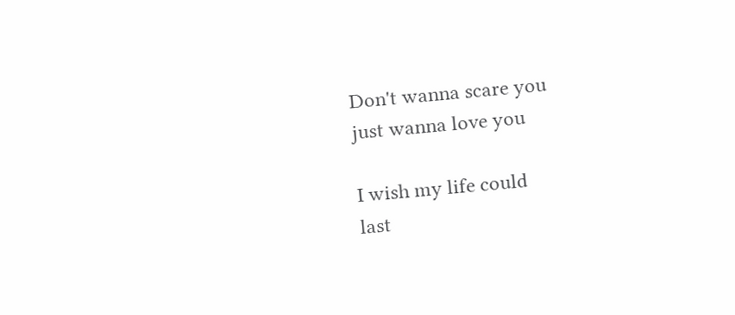Don't wanna scare you
just wanna love you

I wish my life could
last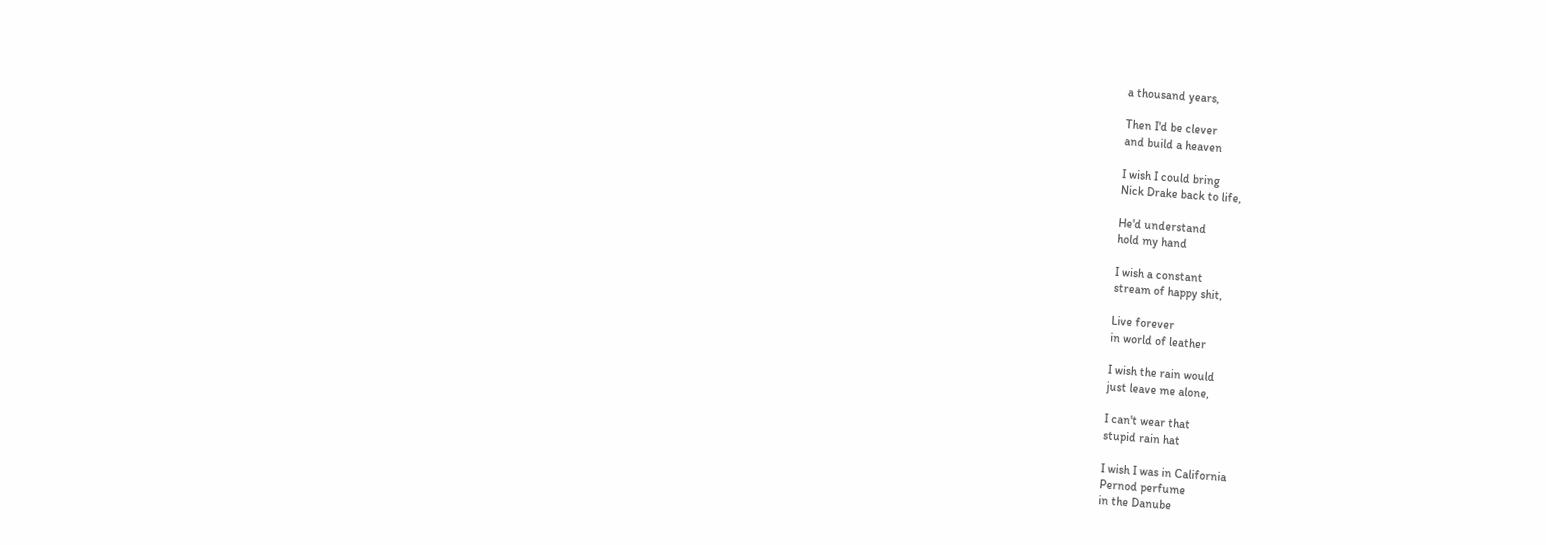a thousand years,

Then I'd be clever
and build a heaven

I wish I could bring
Nick Drake back to life,

He'd understand
hold my hand

I wish a constant
stream of happy shit,

Live forever
in world of leather

I wish the rain would
just leave me alone,

I can't wear that
stupid rain hat

I wish I was in California
Pernod perfume
in the Danube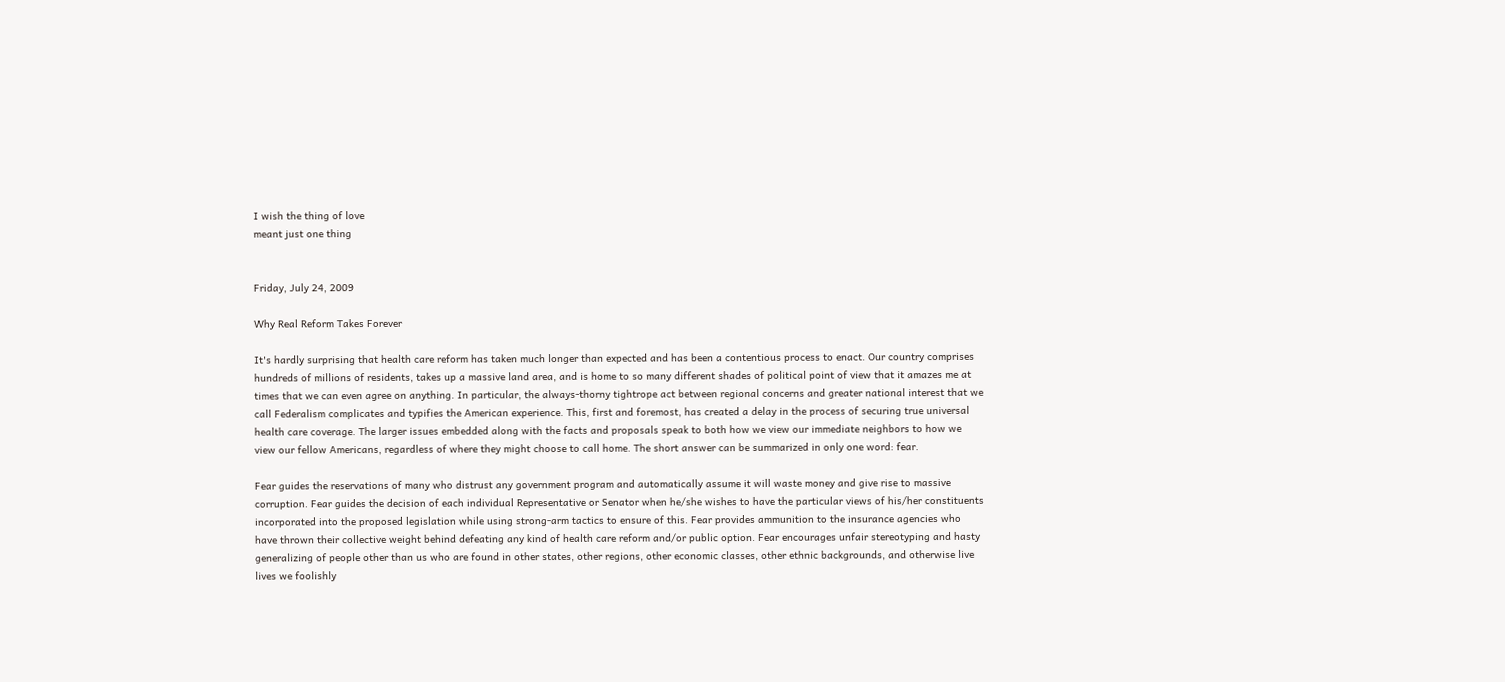I wish the thing of love
meant just one thing


Friday, July 24, 2009

Why Real Reform Takes Forever

It's hardly surprising that health care reform has taken much longer than expected and has been a contentious process to enact. Our country comprises hundreds of millions of residents, takes up a massive land area, and is home to so many different shades of political point of view that it amazes me at times that we can even agree on anything. In particular, the always-thorny tightrope act between regional concerns and greater national interest that we call Federalism complicates and typifies the American experience. This, first and foremost, has created a delay in the process of securing true universal health care coverage. The larger issues embedded along with the facts and proposals speak to both how we view our immediate neighbors to how we view our fellow Americans, regardless of where they might choose to call home. The short answer can be summarized in only one word: fear.

Fear guides the reservations of many who distrust any government program and automatically assume it will waste money and give rise to massive corruption. Fear guides the decision of each individual Representative or Senator when he/she wishes to have the particular views of his/her constituents incorporated into the proposed legislation while using strong-arm tactics to ensure of this. Fear provides ammunition to the insurance agencies who have thrown their collective weight behind defeating any kind of health care reform and/or public option. Fear encourages unfair stereotyping and hasty generalizing of people other than us who are found in other states, other regions, other economic classes, other ethnic backgrounds, and otherwise live lives we foolishly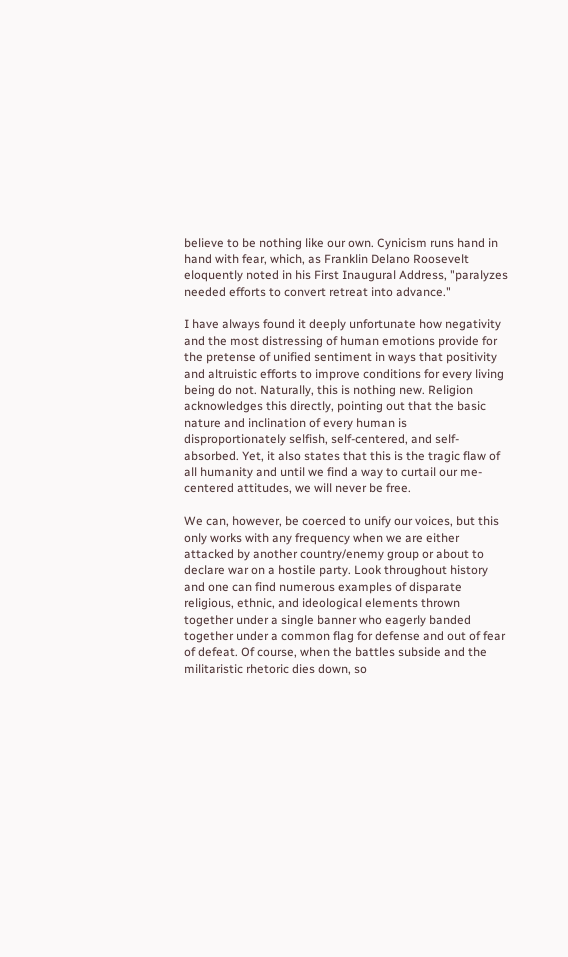believe to be nothing like our own. Cynicism runs hand in hand with fear, which, as Franklin Delano Roosevelt eloquently noted in his First Inaugural Address, "paralyzes needed efforts to convert retreat into advance."

I have always found it deeply unfortunate how negativity and the most distressing of human emotions provide for the pretense of unified sentiment in ways that positivity and altruistic efforts to improve conditions for every living being do not. Naturally, this is nothing new. Religion acknowledges this directly, pointing out that the basic nature and inclination of every human is disproportionately selfish, self-centered, and self-absorbed. Yet, it also states that this is the tragic flaw of all humanity and until we find a way to curtail our me-centered attitudes, we will never be free.

We can, however, be coerced to unify our voices, but this only works with any frequency when we are either attacked by another country/enemy group or about to declare war on a hostile party. Look throughout history and one can find numerous examples of disparate religious, ethnic, and ideological elements thrown together under a single banner who eagerly banded together under a common flag for defense and out of fear of defeat. Of course, when the battles subside and the militaristic rhetoric dies down, so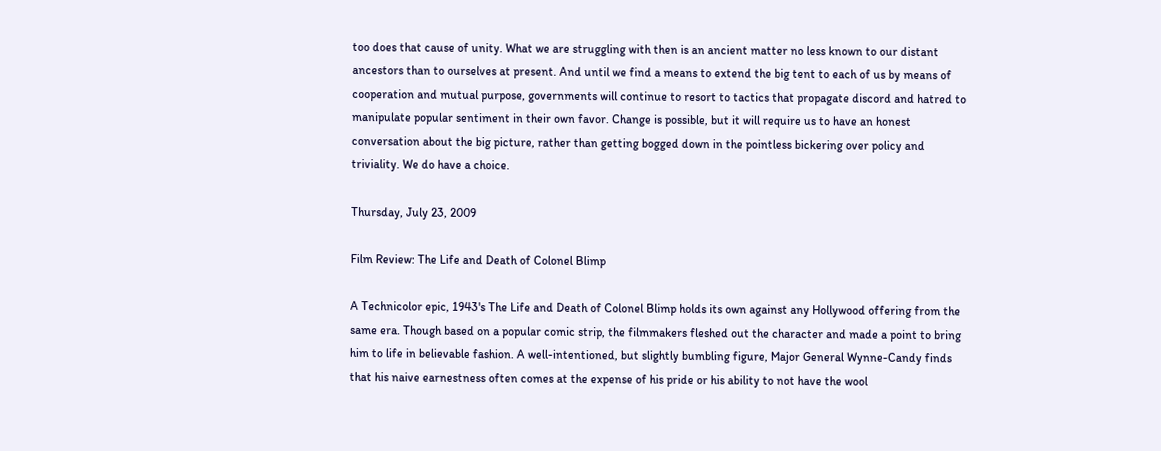too does that cause of unity. What we are struggling with then is an ancient matter no less known to our distant ancestors than to ourselves at present. And until we find a means to extend the big tent to each of us by means of cooperation and mutual purpose, governments will continue to resort to tactics that propagate discord and hatred to manipulate popular sentiment in their own favor. Change is possible, but it will require us to have an honest conversation about the big picture, rather than getting bogged down in the pointless bickering over policy and triviality. We do have a choice.

Thursday, July 23, 2009

Film Review: The Life and Death of Colonel Blimp

A Technicolor epic, 1943's The Life and Death of Colonel Blimp holds its own against any Hollywood offering from the same era. Though based on a popular comic strip, the filmmakers fleshed out the character and made a point to bring him to life in believable fashion. A well-intentioned, but slightly bumbling figure, Major General Wynne-Candy finds that his naive earnestness often comes at the expense of his pride or his ability to not have the wool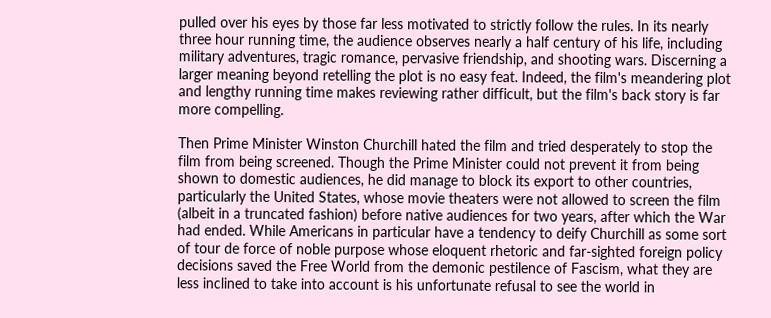pulled over his eyes by those far less motivated to strictly follow the rules. In its nearly three hour running time, the audience observes nearly a half century of his life, including military adventures, tragic romance, pervasive friendship, and shooting wars. Discerning a larger meaning beyond retelling the plot is no easy feat. Indeed, the film's meandering plot and lengthy running time makes reviewing rather difficult, but the film's back story is far more compelling.

Then Prime Minister Winston Churchill hated the film and tried desperately to stop the film from being screened. Though the Prime Minister could not prevent it from being shown to domestic audiences, he did manage to block its export to other countries, particularly the United States, whose movie theaters were not allowed to screen the film (albeit in a truncated fashion) before native audiences for two years, after which the War had ended. While Americans in particular have a tendency to deify Churchill as some sort of tour de force of noble purpose whose eloquent rhetoric and far-sighted foreign policy decisions saved the Free World from the demonic pestilence of Fascism, what they are less inclined to take into account is his unfortunate refusal to see the world in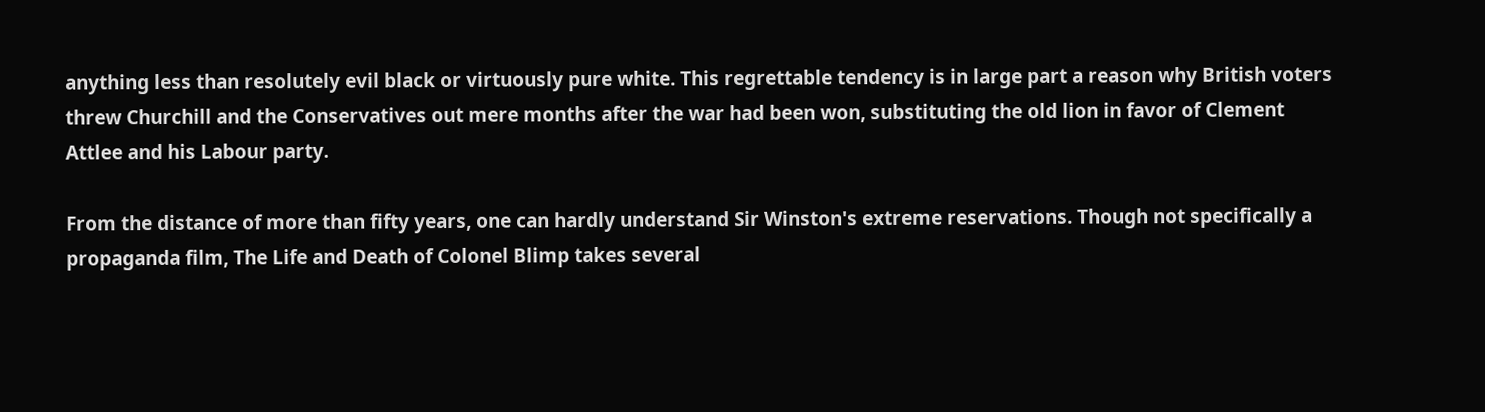anything less than resolutely evil black or virtuously pure white. This regrettable tendency is in large part a reason why British voters threw Churchill and the Conservatives out mere months after the war had been won, substituting the old lion in favor of Clement Attlee and his Labour party.

From the distance of more than fifty years, one can hardly understand Sir Winston's extreme reservations. Though not specifically a propaganda film, The Life and Death of Colonel Blimp takes several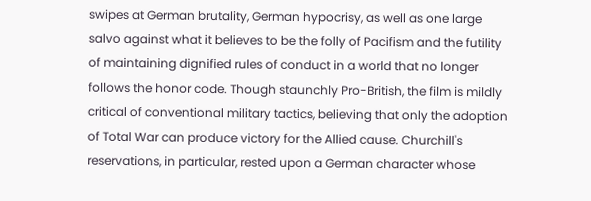swipes at German brutality, German hypocrisy, as well as one large salvo against what it believes to be the folly of Pacifism and the futility of maintaining dignified rules of conduct in a world that no longer follows the honor code. Though staunchly Pro-British, the film is mildly critical of conventional military tactics, believing that only the adoption of Total War can produce victory for the Allied cause. Churchill's reservations, in particular, rested upon a German character whose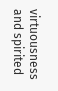virtuousness and spirited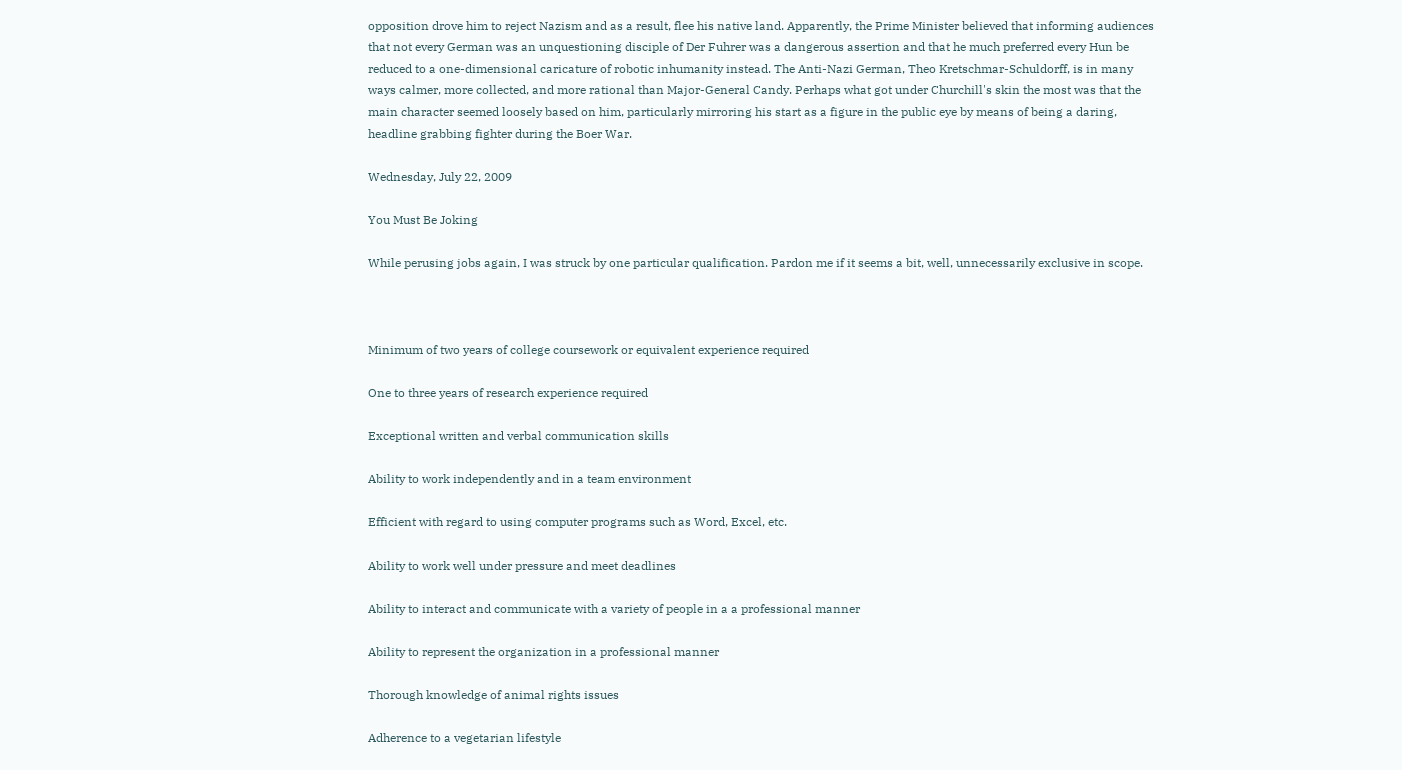opposition drove him to reject Nazism and as a result, flee his native land. Apparently, the Prime Minister believed that informing audiences that not every German was an unquestioning disciple of Der Fuhrer was a dangerous assertion and that he much preferred every Hun be reduced to a one-dimensional caricature of robotic inhumanity instead. The Anti-Nazi German, Theo Kretschmar-Schuldorff, is in many ways calmer, more collected, and more rational than Major-General Candy. Perhaps what got under Churchill's skin the most was that the main character seemed loosely based on him, particularly mirroring his start as a figure in the public eye by means of being a daring, headline grabbing fighter during the Boer War.

Wednesday, July 22, 2009

You Must Be Joking

While perusing jobs again, I was struck by one particular qualification. Pardon me if it seems a bit, well, unnecessarily exclusive in scope.



Minimum of two years of college coursework or equivalent experience required

One to three years of research experience required

Exceptional written and verbal communication skills

Ability to work independently and in a team environment

Efficient with regard to using computer programs such as Word, Excel, etc.

Ability to work well under pressure and meet deadlines

Ability to interact and communicate with a variety of people in a a professional manner

Ability to represent the organization in a professional manner

Thorough knowledge of animal rights issues

Adherence to a vegetarian lifestyle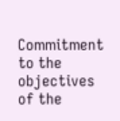Commitment to the objectives of the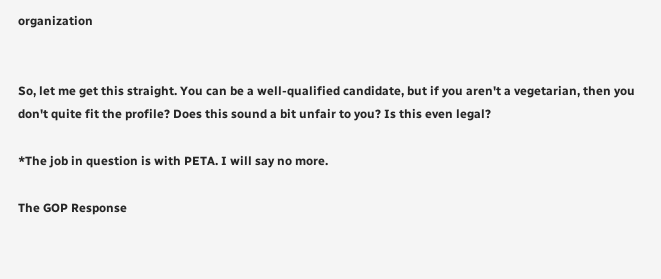organization


So, let me get this straight. You can be a well-qualified candidate, but if you aren't a vegetarian, then you don't quite fit the profile? Does this sound a bit unfair to you? Is this even legal?

*The job in question is with PETA. I will say no more.

The GOP Response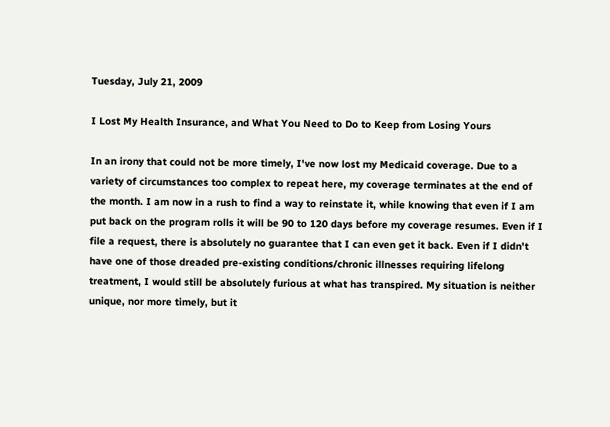Tuesday, July 21, 2009

I Lost My Health Insurance, and What You Need to Do to Keep from Losing Yours

In an irony that could not be more timely, I've now lost my Medicaid coverage. Due to a variety of circumstances too complex to repeat here, my coverage terminates at the end of the month. I am now in a rush to find a way to reinstate it, while knowing that even if I am put back on the program rolls it will be 90 to 120 days before my coverage resumes. Even if I file a request, there is absolutely no guarantee that I can even get it back. Even if I didn't have one of those dreaded pre-existing conditions/chronic illnesses requiring lifelong treatment, I would still be absolutely furious at what has transpired. My situation is neither unique, nor more timely, but it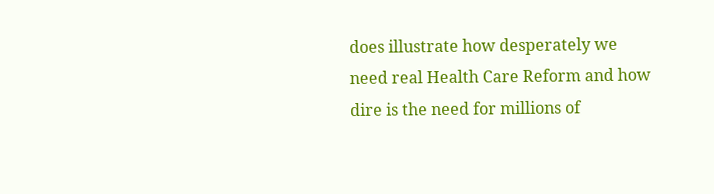does illustrate how desperately we need real Health Care Reform and how dire is the need for millions of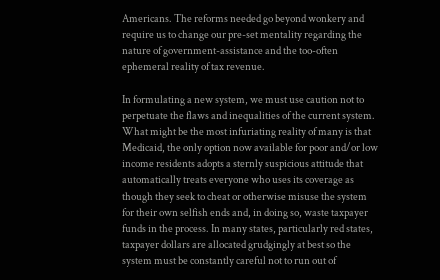Americans. The reforms needed go beyond wonkery and require us to change our pre-set mentality regarding the nature of government-assistance and the too-often ephemeral reality of tax revenue.

In formulating a new system, we must use caution not to perpetuate the flaws and inequalities of the current system. What might be the most infuriating reality of many is that Medicaid, the only option now available for poor and/or low income residents adopts a sternly suspicious attitude that automatically treats everyone who uses its coverage as though they seek to cheat or otherwise misuse the system for their own selfish ends and, in doing so, waste taxpayer funds in the process. In many states, particularly red states, taxpayer dollars are allocated grudgingly at best so the system must be constantly careful not to run out of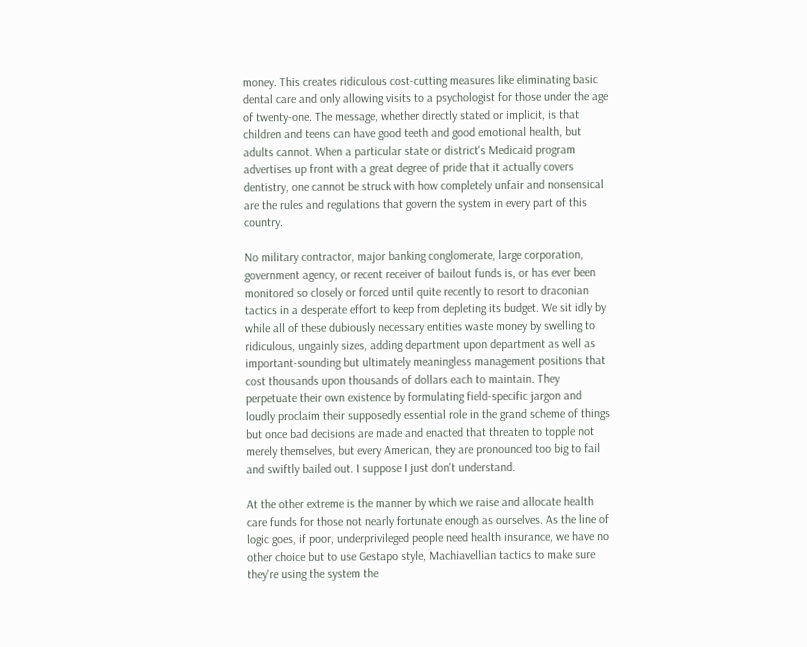money. This creates ridiculous cost-cutting measures like eliminating basic dental care and only allowing visits to a psychologist for those under the age of twenty-one. The message, whether directly stated or implicit, is that children and teens can have good teeth and good emotional health, but adults cannot. When a particular state or district's Medicaid program advertises up front with a great degree of pride that it actually covers dentistry, one cannot be struck with how completely unfair and nonsensical are the rules and regulations that govern the system in every part of this country.

No military contractor, major banking conglomerate, large corporation, government agency, or recent receiver of bailout funds is, or has ever been monitored so closely or forced until quite recently to resort to draconian tactics in a desperate effort to keep from depleting its budget. We sit idly by while all of these dubiously necessary entities waste money by swelling to ridiculous, ungainly sizes, adding department upon department as well as important-sounding but ultimately meaningless management positions that cost thousands upon thousands of dollars each to maintain. They perpetuate their own existence by formulating field-specific jargon and loudly proclaim their supposedly essential role in the grand scheme of things but once bad decisions are made and enacted that threaten to topple not merely themselves, but every American, they are pronounced too big to fail and swiftly bailed out. I suppose I just don't understand.

At the other extreme is the manner by which we raise and allocate health care funds for those not nearly fortunate enough as ourselves. As the line of logic goes, if poor, underprivileged people need health insurance, we have no other choice but to use Gestapo style, Machiavellian tactics to make sure they're using the system the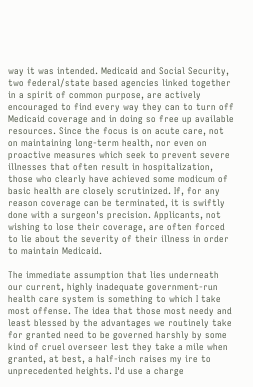way it was intended. Medicaid and Social Security, two federal/state based agencies linked together in a spirit of common purpose, are actively encouraged to find every way they can to turn off Medicaid coverage and in doing so free up available resources. Since the focus is on acute care, not on maintaining long-term health, nor even on proactive measures which seek to prevent severe illnesses that often result in hospitalization, those who clearly have achieved some modicum of basic health are closely scrutinized. If, for any reason coverage can be terminated, it is swiftly done with a surgeon's precision. Applicants, not wishing to lose their coverage, are often forced to lie about the severity of their illness in order to maintain Medicaid.

The immediate assumption that lies underneath our current, highly inadequate government-run health care system is something to which I take most offense. The idea that those most needy and least blessed by the advantages we routinely take for granted need to be governed harshly by some kind of cruel overseer lest they take a mile when granted, at best, a half-inch raises my ire to unprecedented heights. I'd use a charge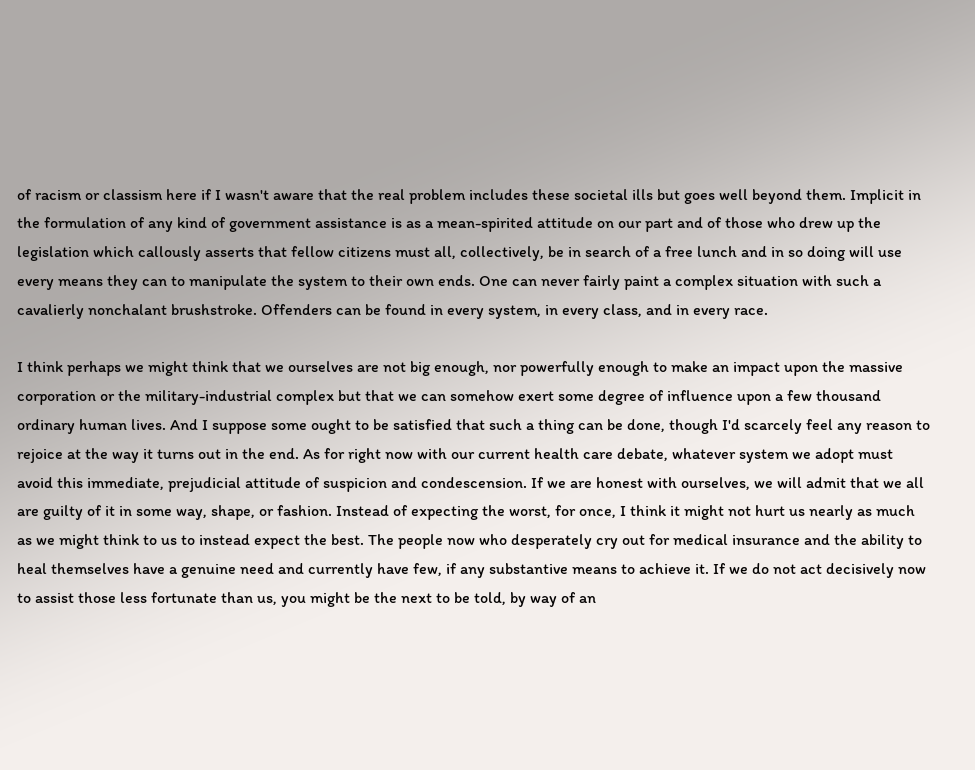of racism or classism here if I wasn't aware that the real problem includes these societal ills but goes well beyond them. Implicit in the formulation of any kind of government assistance is as a mean-spirited attitude on our part and of those who drew up the legislation which callously asserts that fellow citizens must all, collectively, be in search of a free lunch and in so doing will use every means they can to manipulate the system to their own ends. One can never fairly paint a complex situation with such a cavalierly nonchalant brushstroke. Offenders can be found in every system, in every class, and in every race.

I think perhaps we might think that we ourselves are not big enough, nor powerfully enough to make an impact upon the massive corporation or the military-industrial complex but that we can somehow exert some degree of influence upon a few thousand ordinary human lives. And I suppose some ought to be satisfied that such a thing can be done, though I'd scarcely feel any reason to rejoice at the way it turns out in the end. As for right now with our current health care debate, whatever system we adopt must avoid this immediate, prejudicial attitude of suspicion and condescension. If we are honest with ourselves, we will admit that we all are guilty of it in some way, shape, or fashion. Instead of expecting the worst, for once, I think it might not hurt us nearly as much as we might think to us to instead expect the best. The people now who desperately cry out for medical insurance and the ability to heal themselves have a genuine need and currently have few, if any substantive means to achieve it. If we do not act decisively now to assist those less fortunate than us, you might be the next to be told, by way of an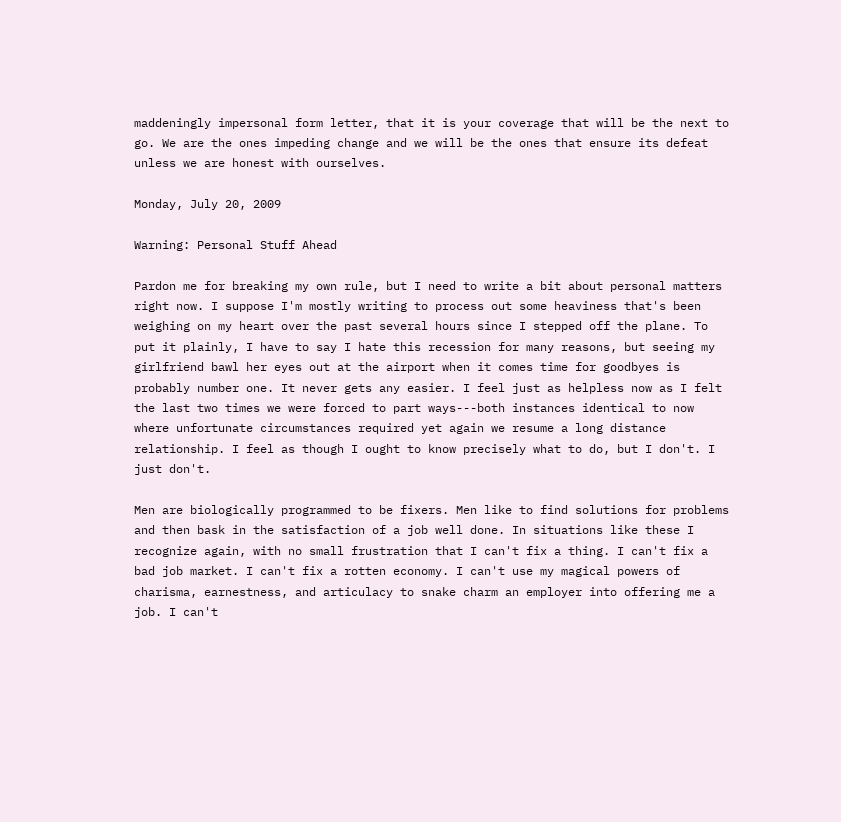maddeningly impersonal form letter, that it is your coverage that will be the next to go. We are the ones impeding change and we will be the ones that ensure its defeat unless we are honest with ourselves.

Monday, July 20, 2009

Warning: Personal Stuff Ahead

Pardon me for breaking my own rule, but I need to write a bit about personal matters right now. I suppose I'm mostly writing to process out some heaviness that's been weighing on my heart over the past several hours since I stepped off the plane. To put it plainly, I have to say I hate this recession for many reasons, but seeing my girlfriend bawl her eyes out at the airport when it comes time for goodbyes is probably number one. It never gets any easier. I feel just as helpless now as I felt the last two times we were forced to part ways---both instances identical to now where unfortunate circumstances required yet again we resume a long distance relationship. I feel as though I ought to know precisely what to do, but I don't. I just don't.

Men are biologically programmed to be fixers. Men like to find solutions for problems and then bask in the satisfaction of a job well done. In situations like these I recognize again, with no small frustration that I can't fix a thing. I can't fix a bad job market. I can't fix a rotten economy. I can't use my magical powers of charisma, earnestness, and articulacy to snake charm an employer into offering me a job. I can't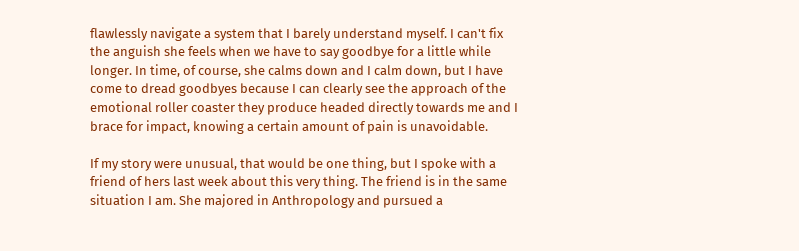flawlessly navigate a system that I barely understand myself. I can't fix the anguish she feels when we have to say goodbye for a little while longer. In time, of course, she calms down and I calm down, but I have come to dread goodbyes because I can clearly see the approach of the emotional roller coaster they produce headed directly towards me and I brace for impact, knowing a certain amount of pain is unavoidable.

If my story were unusual, that would be one thing, but I spoke with a friend of hers last week about this very thing. The friend is in the same situation I am. She majored in Anthropology and pursued a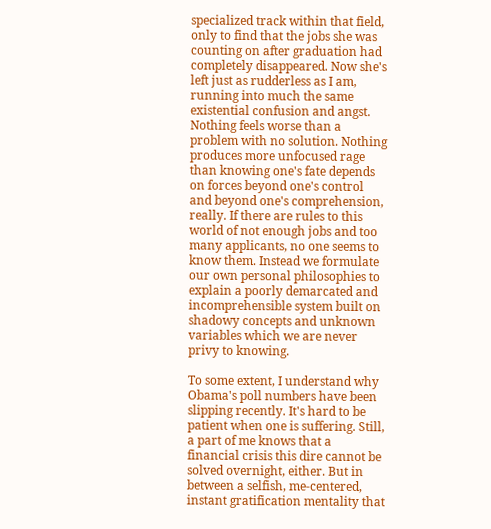specialized track within that field, only to find that the jobs she was counting on after graduation had completely disappeared. Now she's left just as rudderless as I am, running into much the same existential confusion and angst. Nothing feels worse than a problem with no solution. Nothing produces more unfocused rage than knowing one's fate depends on forces beyond one's control and beyond one's comprehension, really. If there are rules to this world of not enough jobs and too many applicants, no one seems to know them. Instead we formulate our own personal philosophies to explain a poorly demarcated and incomprehensible system built on shadowy concepts and unknown variables which we are never privy to knowing.

To some extent, I understand why Obama's poll numbers have been slipping recently. It's hard to be patient when one is suffering. Still, a part of me knows that a financial crisis this dire cannot be solved overnight, either. But in between a selfish, me-centered, instant gratification mentality that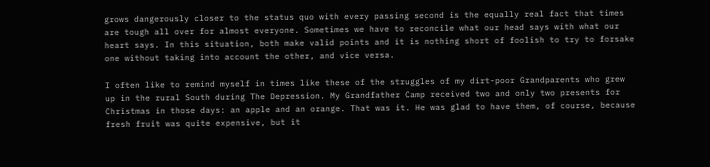grows dangerously closer to the status quo with every passing second is the equally real fact that times are tough all over for almost everyone. Sometimes we have to reconcile what our head says with what our heart says. In this situation, both make valid points and it is nothing short of foolish to try to forsake one without taking into account the other, and vice versa.

I often like to remind myself in times like these of the struggles of my dirt-poor Grandparents who grew up in the rural South during The Depression. My Grandfather Camp received two and only two presents for Christmas in those days: an apple and an orange. That was it. He was glad to have them, of course, because fresh fruit was quite expensive, but it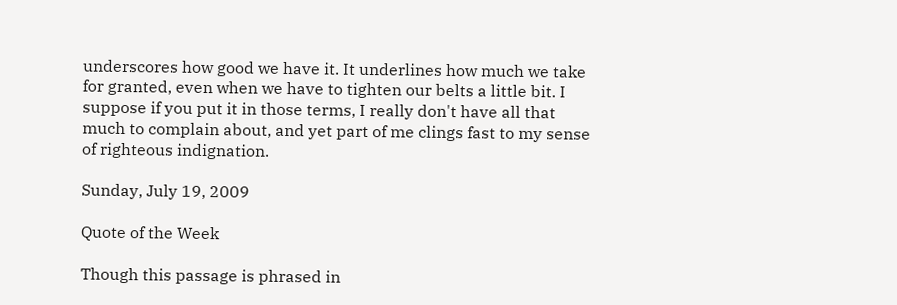underscores how good we have it. It underlines how much we take for granted, even when we have to tighten our belts a little bit. I suppose if you put it in those terms, I really don't have all that much to complain about, and yet part of me clings fast to my sense of righteous indignation.

Sunday, July 19, 2009

Quote of the Week

Though this passage is phrased in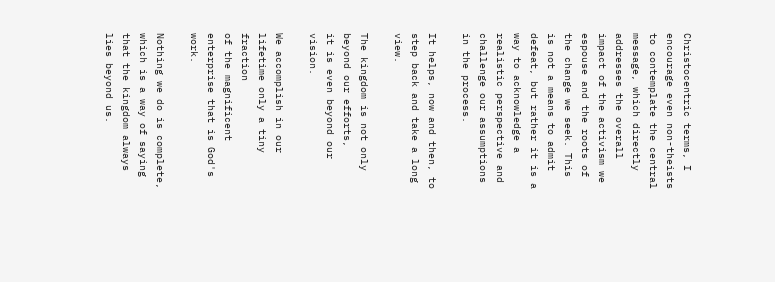Christocentric terms, I encourage even non-theists to contemplate the central message, which directly addresses the overall impact of the activism we espouse and the roots of the change we seek. This is not a means to admit defeat, but rather it is a way to acknowledge a realistic perspective and challenge our assumptions in the process.

It helps, now and then, to step back and take a long view.

The kingdom is not only beyond our efforts,
it is even beyond our vision.

We accomplish in our lifetime only a tiny fraction
of the magnificent enterprise that is God's work.

Nothing we do is complete, which is a way of saying
that the kingdom always lies beyond us.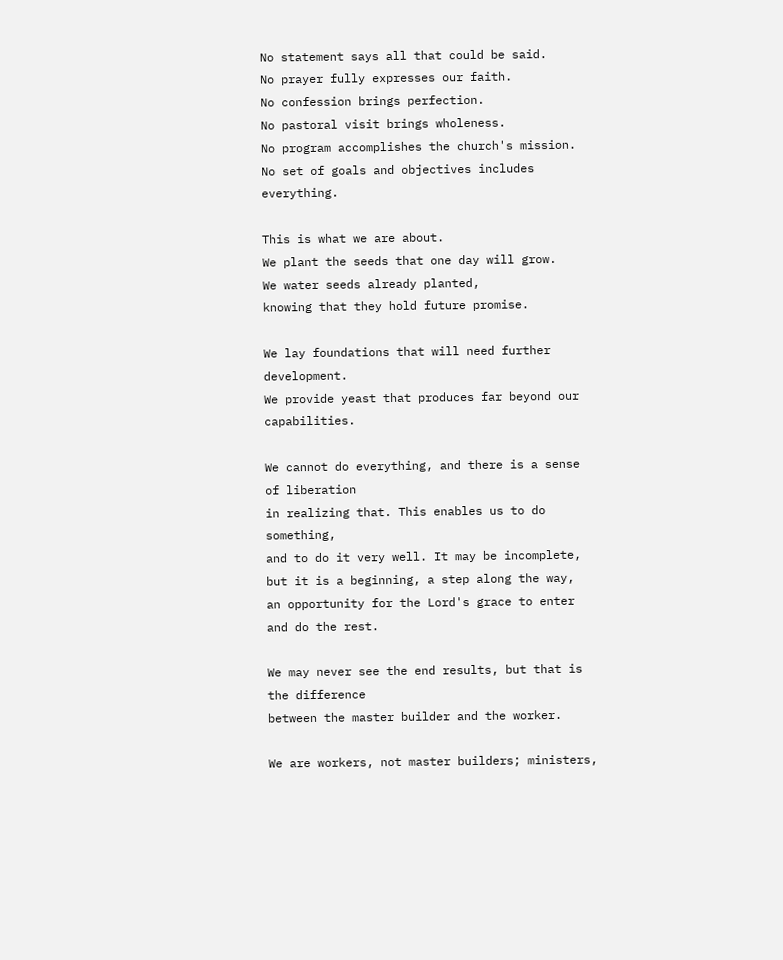No statement says all that could be said.
No prayer fully expresses our faith.
No confession brings perfection.
No pastoral visit brings wholeness.
No program accomplishes the church's mission.
No set of goals and objectives includes everything.

This is what we are about.
We plant the seeds that one day will grow.
We water seeds already planted,
knowing that they hold future promise.

We lay foundations that will need further development.
We provide yeast that produces far beyond our capabilities.

We cannot do everything, and there is a sense of liberation
in realizing that. This enables us to do something,
and to do it very well. It may be incomplete,
but it is a beginning, a step along the way,
an opportunity for the Lord's grace to enter and do the rest.

We may never see the end results, but that is the difference
between the master builder and the worker.

We are workers, not master builders; ministers,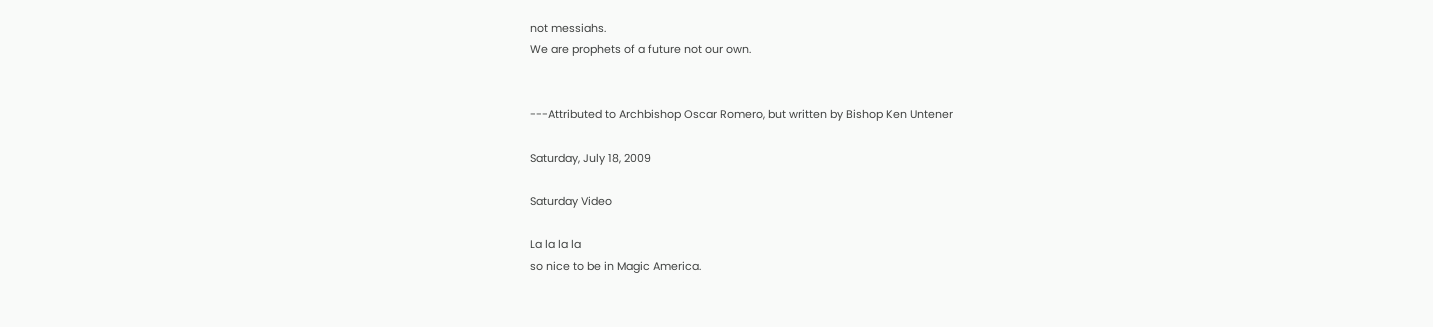not messiahs.
We are prophets of a future not our own.


---Attributed to Archbishop Oscar Romero, but written by Bishop Ken Untener

Saturday, July 18, 2009

Saturday Video

La la la la
so nice to be in Magic America.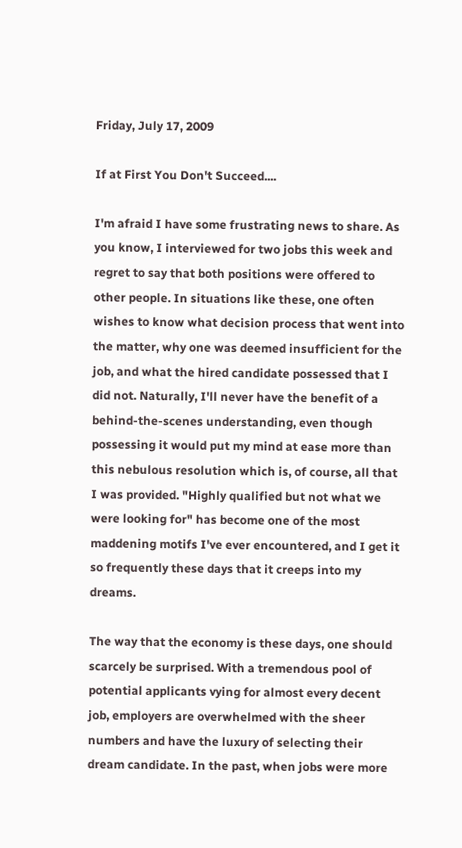Friday, July 17, 2009

If at First You Don't Succeed....

I'm afraid I have some frustrating news to share. As you know, I interviewed for two jobs this week and regret to say that both positions were offered to other people. In situations like these, one often wishes to know what decision process that went into the matter, why one was deemed insufficient for the job, and what the hired candidate possessed that I did not. Naturally, I'll never have the benefit of a behind-the-scenes understanding, even though possessing it would put my mind at ease more than this nebulous resolution which is, of course, all that I was provided. "Highly qualified but not what we were looking for" has become one of the most maddening motifs I've ever encountered, and I get it so frequently these days that it creeps into my dreams.

The way that the economy is these days, one should scarcely be surprised. With a tremendous pool of potential applicants vying for almost every decent job, employers are overwhelmed with the sheer numbers and have the luxury of selecting their dream candidate. In the past, when jobs were more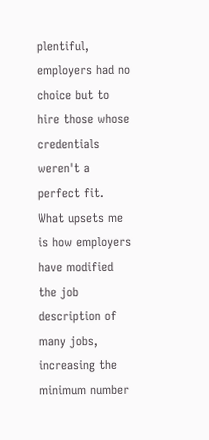plentiful, employers had no choice but to hire those whose credentials weren't a perfect fit. What upsets me is how employers have modified the job description of many jobs, increasing the minimum number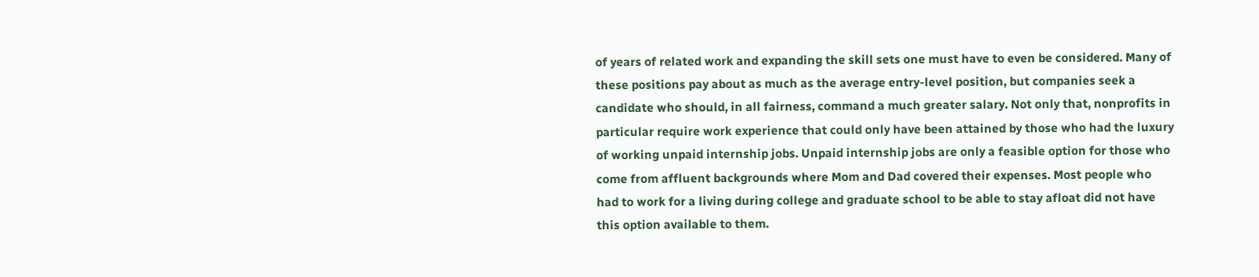of years of related work and expanding the skill sets one must have to even be considered. Many of these positions pay about as much as the average entry-level position, but companies seek a candidate who should, in all fairness, command a much greater salary. Not only that, nonprofits in particular require work experience that could only have been attained by those who had the luxury of working unpaid internship jobs. Unpaid internship jobs are only a feasible option for those who come from affluent backgrounds where Mom and Dad covered their expenses. Most people who had to work for a living during college and graduate school to be able to stay afloat did not have this option available to them.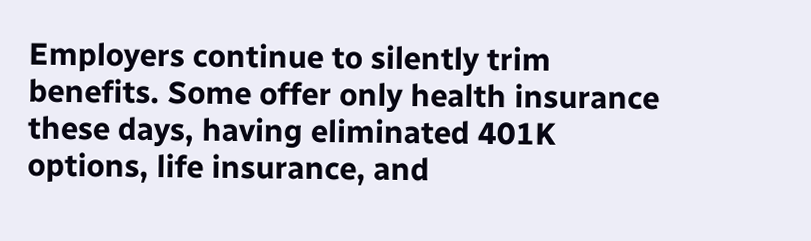Employers continue to silently trim benefits. Some offer only health insurance these days, having eliminated 401K options, life insurance, and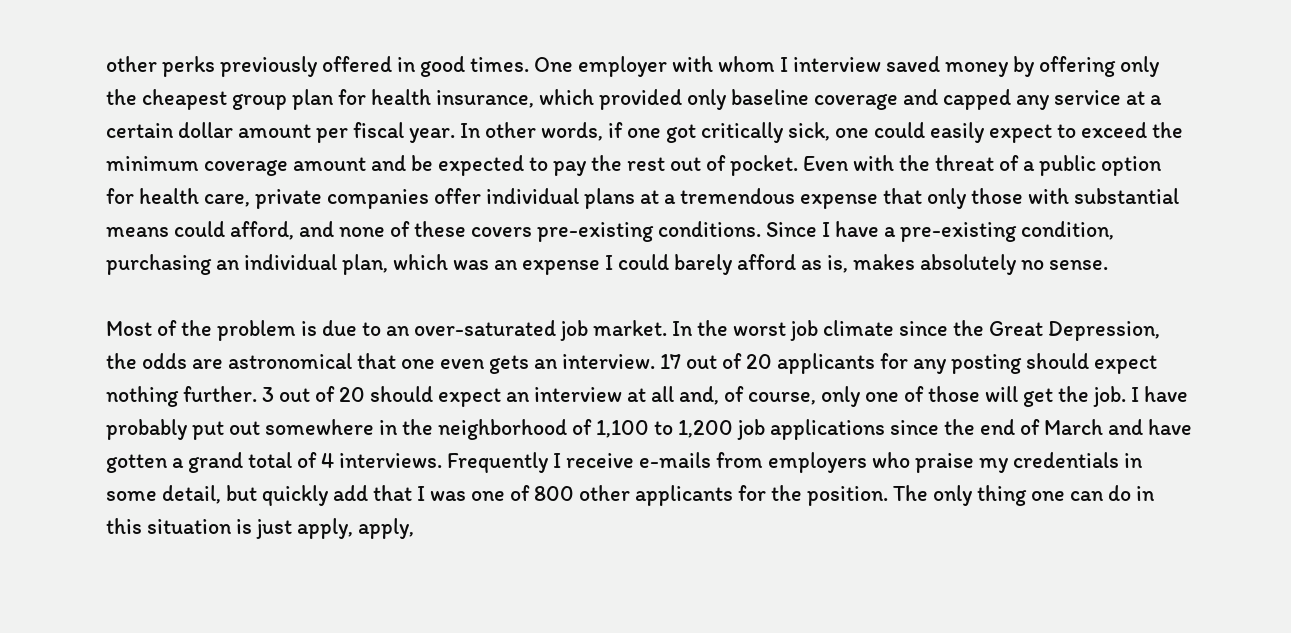other perks previously offered in good times. One employer with whom I interview saved money by offering only the cheapest group plan for health insurance, which provided only baseline coverage and capped any service at a certain dollar amount per fiscal year. In other words, if one got critically sick, one could easily expect to exceed the minimum coverage amount and be expected to pay the rest out of pocket. Even with the threat of a public option for health care, private companies offer individual plans at a tremendous expense that only those with substantial means could afford, and none of these covers pre-existing conditions. Since I have a pre-existing condition, purchasing an individual plan, which was an expense I could barely afford as is, makes absolutely no sense.

Most of the problem is due to an over-saturated job market. In the worst job climate since the Great Depression, the odds are astronomical that one even gets an interview. 17 out of 20 applicants for any posting should expect nothing further. 3 out of 20 should expect an interview at all and, of course, only one of those will get the job. I have probably put out somewhere in the neighborhood of 1,100 to 1,200 job applications since the end of March and have gotten a grand total of 4 interviews. Frequently I receive e-mails from employers who praise my credentials in some detail, but quickly add that I was one of 800 other applicants for the position. The only thing one can do in this situation is just apply, apply,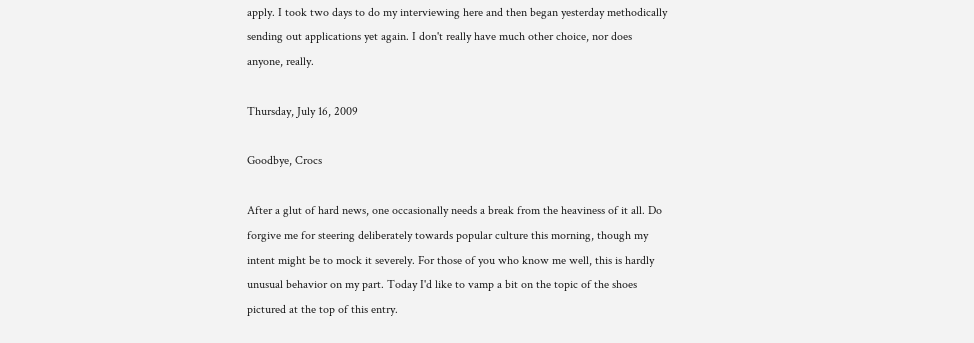apply. I took two days to do my interviewing here and then began yesterday methodically sending out applications yet again. I don't really have much other choice, nor does anyone, really.

Thursday, July 16, 2009

Goodbye, Crocs

After a glut of hard news, one occasionally needs a break from the heaviness of it all. Do forgive me for steering deliberately towards popular culture this morning, though my intent might be to mock it severely. For those of you who know me well, this is hardly unusual behavior on my part. Today I'd like to vamp a bit on the topic of the shoes pictured at the top of this entry.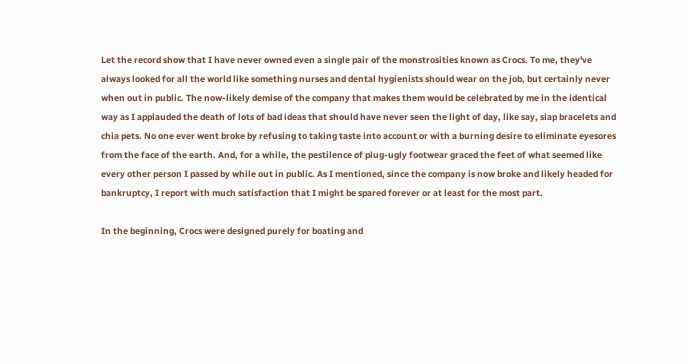Let the record show that I have never owned even a single pair of the monstrosities known as Crocs. To me, they've always looked for all the world like something nurses and dental hygienists should wear on the job, but certainly never when out in public. The now-likely demise of the company that makes them would be celebrated by me in the identical way as I applauded the death of lots of bad ideas that should have never seen the light of day, like say, slap bracelets and chia pets. No one ever went broke by refusing to taking taste into account or with a burning desire to eliminate eyesores from the face of the earth. And, for a while, the pestilence of plug-ugly footwear graced the feet of what seemed like every other person I passed by while out in public. As I mentioned, since the company is now broke and likely headed for bankruptcy, I report with much satisfaction that I might be spared forever or at least for the most part.

In the beginning, Crocs were designed purely for boating and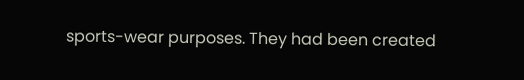sports-wear purposes. They had been created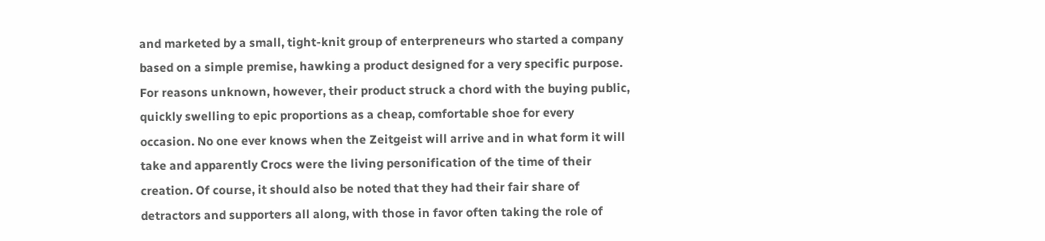and marketed by a small, tight-knit group of enterpreneurs who started a company based on a simple premise, hawking a product designed for a very specific purpose. For reasons unknown, however, their product struck a chord with the buying public, quickly swelling to epic proportions as a cheap, comfortable shoe for every occasion. No one ever knows when the Zeitgeist will arrive and in what form it will take and apparently Crocs were the living personification of the time of their creation. Of course, it should also be noted that they had their fair share of detractors and supporters all along, with those in favor often taking the role of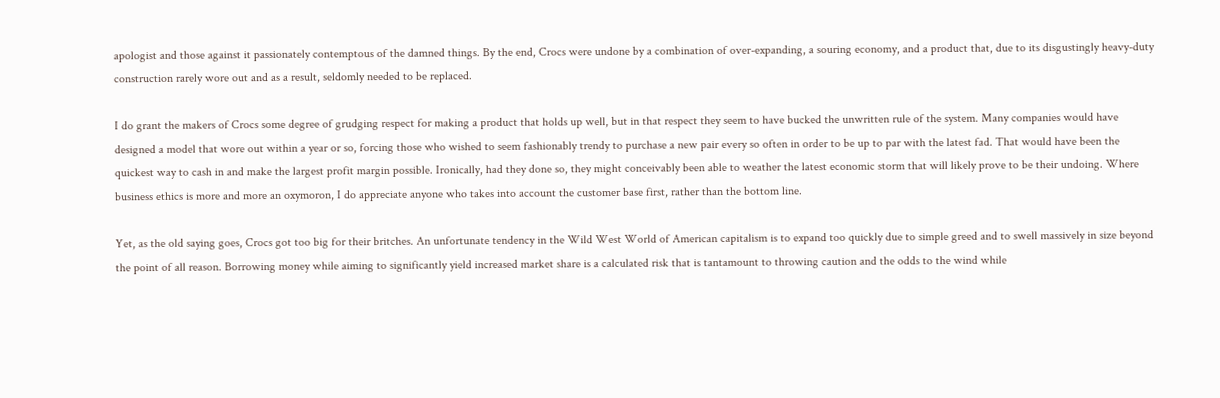apologist and those against it passionately contemptous of the damned things. By the end, Crocs were undone by a combination of over-expanding, a souring economy, and a product that, due to its disgustingly heavy-duty construction rarely wore out and as a result, seldomly needed to be replaced.

I do grant the makers of Crocs some degree of grudging respect for making a product that holds up well, but in that respect they seem to have bucked the unwritten rule of the system. Many companies would have designed a model that wore out within a year or so, forcing those who wished to seem fashionably trendy to purchase a new pair every so often in order to be up to par with the latest fad. That would have been the quickest way to cash in and make the largest profit margin possible. Ironically, had they done so, they might conceivably been able to weather the latest economic storm that will likely prove to be their undoing. Where business ethics is more and more an oxymoron, I do appreciate anyone who takes into account the customer base first, rather than the bottom line.

Yet, as the old saying goes, Crocs got too big for their britches. An unfortunate tendency in the Wild West World of American capitalism is to expand too quickly due to simple greed and to swell massively in size beyond the point of all reason. Borrowing money while aiming to significantly yield increased market share is a calculated risk that is tantamount to throwing caution and the odds to the wind while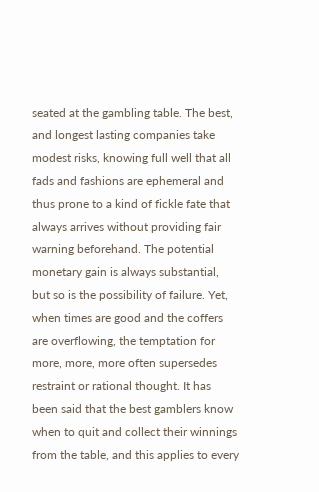seated at the gambling table. The best, and longest lasting companies take modest risks, knowing full well that all fads and fashions are ephemeral and thus prone to a kind of fickle fate that always arrives without providing fair warning beforehand. The potential monetary gain is always substantial, but so is the possibility of failure. Yet, when times are good and the coffers are overflowing, the temptation for more, more, more often supersedes restraint or rational thought. It has been said that the best gamblers know when to quit and collect their winnings from the table, and this applies to every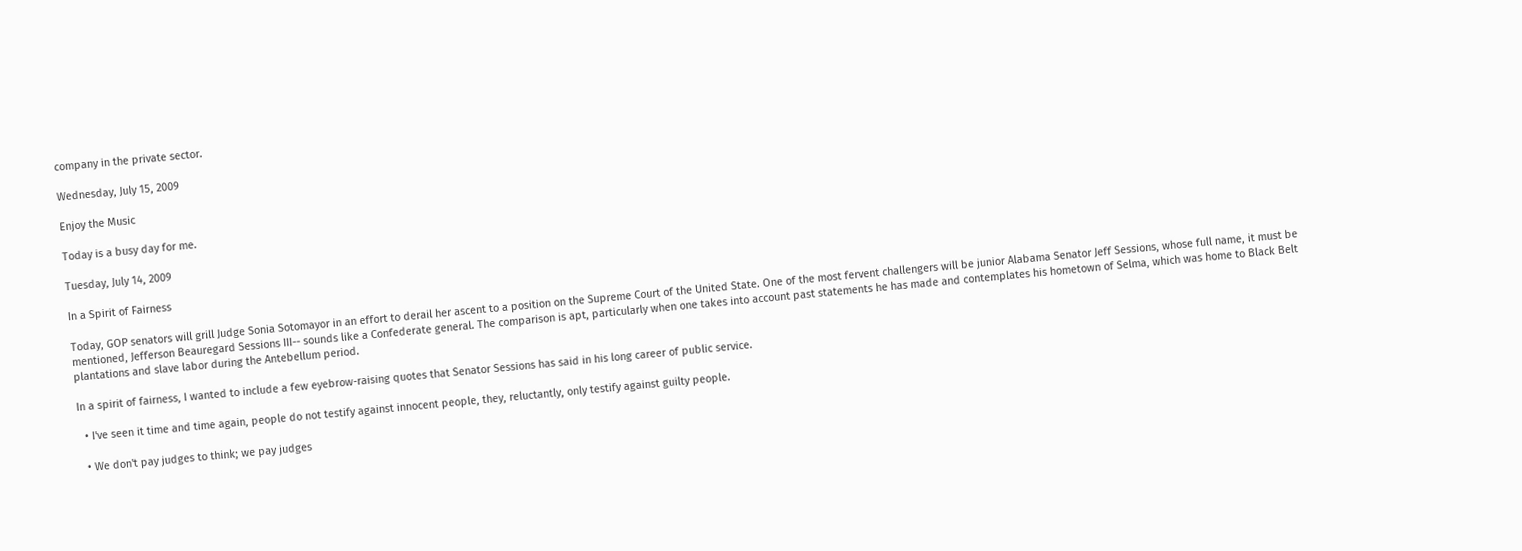company in the private sector.

Wednesday, July 15, 2009

Enjoy the Music

Today is a busy day for me.

Tuesday, July 14, 2009

In a Spirit of Fairness

Today, GOP senators will grill Judge Sonia Sotomayor in an effort to derail her ascent to a position on the Supreme Court of the United State. One of the most fervent challengers will be junior Alabama Senator Jeff Sessions, whose full name, it must be mentioned, Jefferson Beauregard Sessions III-- sounds like a Confederate general. The comparison is apt, particularly when one takes into account past statements he has made and contemplates his hometown of Selma, which was home to Black Belt plantations and slave labor during the Antebellum period.

In a spirit of fairness, I wanted to include a few eyebrow-raising quotes that Senator Sessions has said in his long career of public service.

  • I've seen it time and time again, people do not testify against innocent people, they, reluctantly, only testify against guilty people.

  • We don't pay judges to think; we pay judges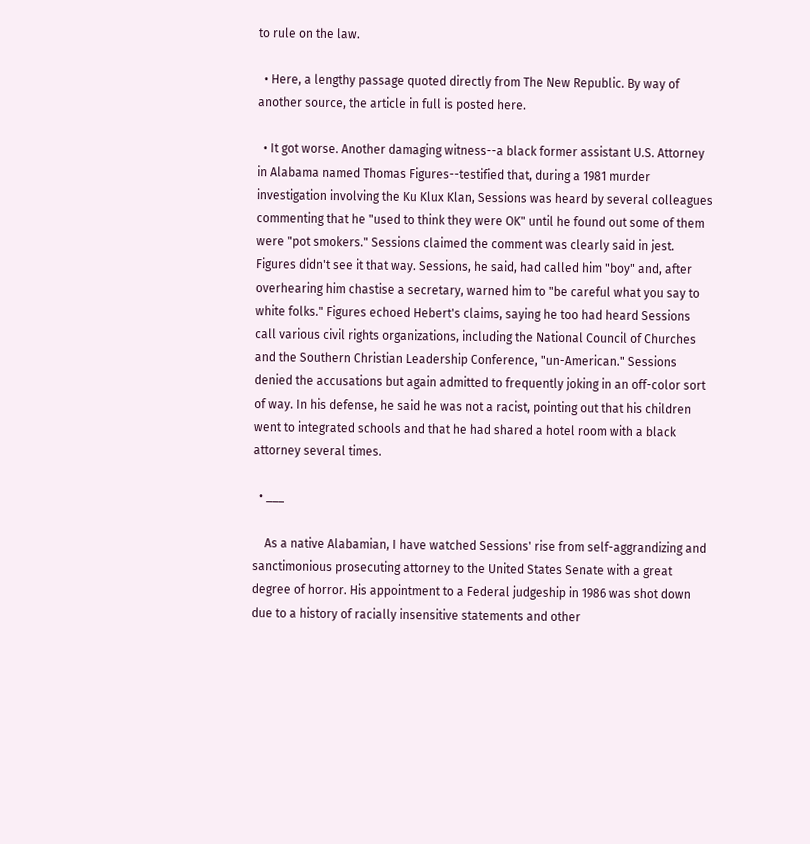to rule on the law.

  • Here, a lengthy passage quoted directly from The New Republic. By way of another source, the article in full is posted here.

  • It got worse. Another damaging witness--a black former assistant U.S. Attorney in Alabama named Thomas Figures--testified that, during a 1981 murder investigation involving the Ku Klux Klan, Sessions was heard by several colleagues commenting that he "used to think they were OK" until he found out some of them were "pot smokers." Sessions claimed the comment was clearly said in jest. Figures didn't see it that way. Sessions, he said, had called him "boy" and, after overhearing him chastise a secretary, warned him to "be careful what you say to white folks." Figures echoed Hebert's claims, saying he too had heard Sessions call various civil rights organizations, including the National Council of Churches and the Southern Christian Leadership Conference, "un-American." Sessions denied the accusations but again admitted to frequently joking in an off-color sort of way. In his defense, he said he was not a racist, pointing out that his children went to integrated schools and that he had shared a hotel room with a black attorney several times.

  • ___

    As a native Alabamian, I have watched Sessions' rise from self-aggrandizing and sanctimonious prosecuting attorney to the United States Senate with a great degree of horror. His appointment to a Federal judgeship in 1986 was shot down due to a history of racially insensitive statements and other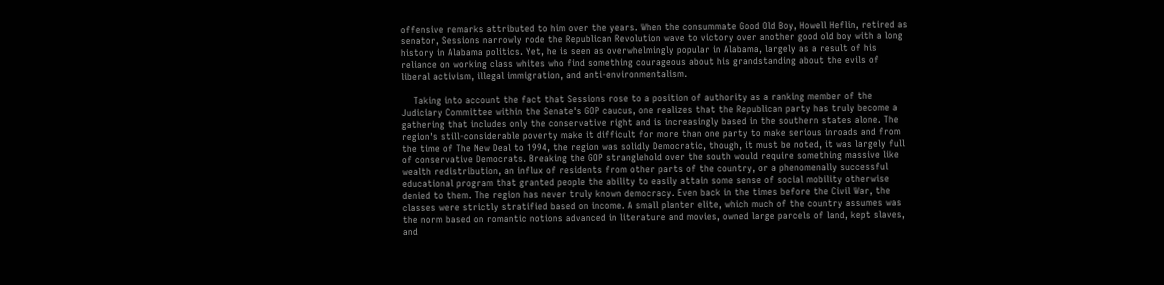offensive remarks attributed to him over the years. When the consummate Good Old Boy, Howell Heflin, retired as senator, Sessions narrowly rode the Republican Revolution wave to victory over another good old boy with a long history in Alabama politics. Yet, he is seen as overwhelmingly popular in Alabama, largely as a result of his reliance on working class whites who find something courageous about his grandstanding about the evils of liberal activism, illegal immigration, and anti-environmentalism.

    Taking into account the fact that Sessions rose to a position of authority as a ranking member of the Judiciary Committee within the Senate's GOP caucus, one realizes that the Republican party has truly become a gathering that includes only the conservative right and is increasingly based in the southern states alone. The region's still-considerable poverty make it difficult for more than one party to make serious inroads and from the time of The New Deal to 1994, the region was solidly Democratic, though, it must be noted, it was largely full of conservative Democrats. Breaking the GOP stranglehold over the south would require something massive like wealth redistribution, an influx of residents from other parts of the country, or a phenomenally successful educational program that granted people the ability to easily attain some sense of social mobility otherwise denied to them. The region has never truly known democracy. Even back in the times before the Civil War, the classes were strictly stratified based on income. A small planter elite, which much of the country assumes was the norm based on romantic notions advanced in literature and movies, owned large parcels of land, kept slaves, and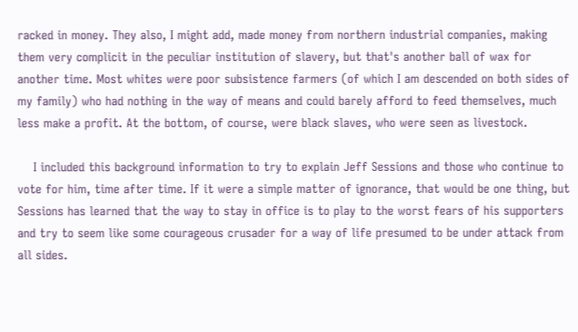racked in money. They also, I might add, made money from northern industrial companies, making them very complicit in the peculiar institution of slavery, but that's another ball of wax for another time. Most whites were poor subsistence farmers (of which I am descended on both sides of my family) who had nothing in the way of means and could barely afford to feed themselves, much less make a profit. At the bottom, of course, were black slaves, who were seen as livestock.

    I included this background information to try to explain Jeff Sessions and those who continue to vote for him, time after time. If it were a simple matter of ignorance, that would be one thing, but Sessions has learned that the way to stay in office is to play to the worst fears of his supporters and try to seem like some courageous crusader for a way of life presumed to be under attack from all sides.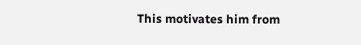This motivates him from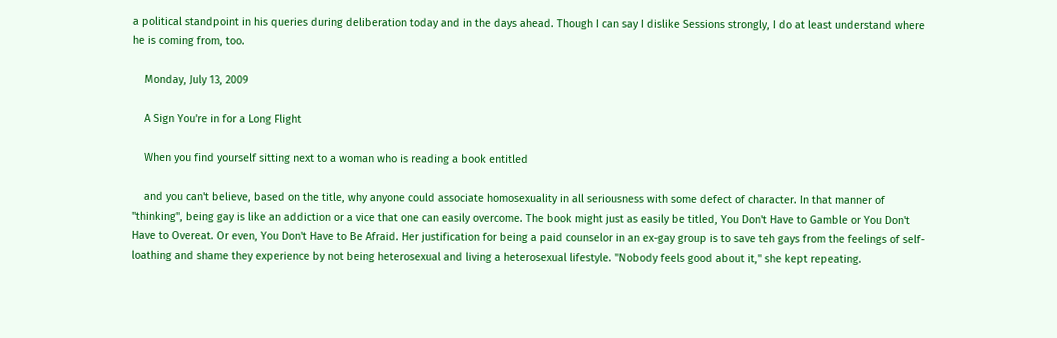a political standpoint in his queries during deliberation today and in the days ahead. Though I can say I dislike Sessions strongly, I do at least understand where he is coming from, too.

    Monday, July 13, 2009

    A Sign You're in for a Long Flight

    When you find yourself sitting next to a woman who is reading a book entitled

    and you can't believe, based on the title, why anyone could associate homosexuality in all seriousness with some defect of character. In that manner of "thinking", being gay is like an addiction or a vice that one can easily overcome. The book might just as easily be titled, You Don't Have to Gamble or You Don't Have to Overeat. Or even, You Don't Have to Be Afraid. Her justification for being a paid counselor in an ex-gay group is to save teh gays from the feelings of self-loathing and shame they experience by not being heterosexual and living a heterosexual lifestyle. "Nobody feels good about it," she kept repeating.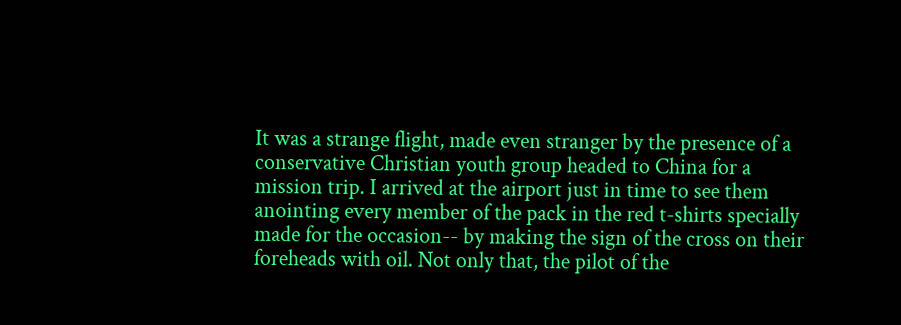It was a strange flight, made even stranger by the presence of a conservative Christian youth group headed to China for a mission trip. I arrived at the airport just in time to see them anointing every member of the pack in the red t-shirts specially made for the occasion-- by making the sign of the cross on their foreheads with oil. Not only that, the pilot of the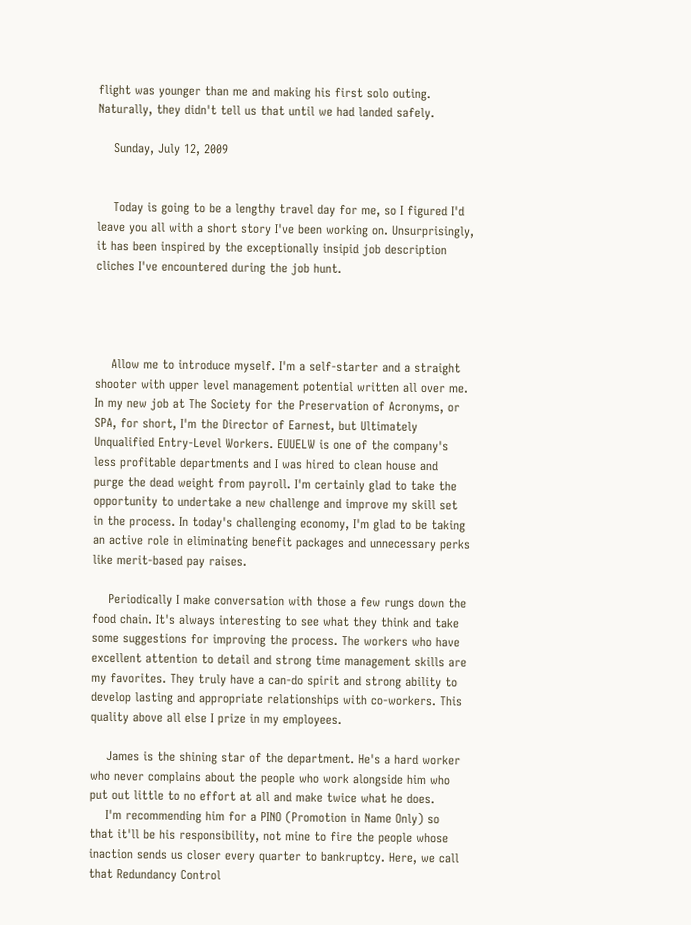flight was younger than me and making his first solo outing. Naturally, they didn't tell us that until we had landed safely.

    Sunday, July 12, 2009


    Today is going to be a lengthy travel day for me, so I figured I'd leave you all with a short story I've been working on. Unsurprisingly, it has been inspired by the exceptionally insipid job description cliches I've encountered during the job hunt.




    Allow me to introduce myself. I'm a self-starter and a straight shooter with upper level management potential written all over me. In my new job at The Society for the Preservation of Acronyms, or SPA, for short, I'm the Director of Earnest, but Ultimately Unqualified Entry-Level Workers. EUUELW is one of the company's less profitable departments and I was hired to clean house and purge the dead weight from payroll. I'm certainly glad to take the opportunity to undertake a new challenge and improve my skill set in the process. In today's challenging economy, I'm glad to be taking an active role in eliminating benefit packages and unnecessary perks like merit-based pay raises.

    Periodically I make conversation with those a few rungs down the food chain. It's always interesting to see what they think and take some suggestions for improving the process. The workers who have excellent attention to detail and strong time management skills are my favorites. They truly have a can-do spirit and strong ability to develop lasting and appropriate relationships with co-workers. This quality above all else I prize in my employees.

    James is the shining star of the department. He's a hard worker who never complains about the people who work alongside him who put out little to no effort at all and make twice what he does.
    I'm recommending him for a PINO (Promotion in Name Only) so that it'll be his responsibility, not mine to fire the people whose inaction sends us closer every quarter to bankruptcy. Here, we call that Redundancy Control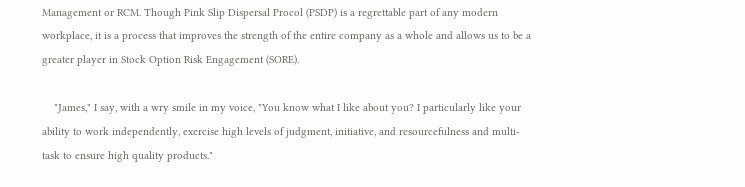Management or RCM. Though Pink Slip Dispersal Procol (PSDP) is a regrettable part of any modern workplace, it is a process that improves the strength of the entire company as a whole and allows us to be a greater player in Stock Option Risk Engagement (SORE).

    "James," I say, with a wry smile in my voice, "You know what I like about you? I particularly like your ability to work independently, exercise high levels of judgment, initiative, and resourcefulness and multi-task to ensure high quality products."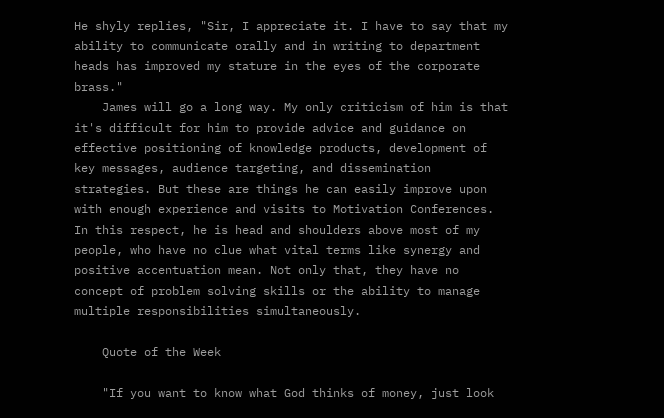He shyly replies, "Sir, I appreciate it. I have to say that my ability to communicate orally and in writing to department heads has improved my stature in the eyes of the corporate brass."
    James will go a long way. My only criticism of him is that it's difficult for him to provide advice and guidance on effective positioning of knowledge products, development of key messages, audience targeting, and dissemination strategies. But these are things he can easily improve upon with enough experience and visits to Motivation Conferences. In this respect, he is head and shoulders above most of my people, who have no clue what vital terms like synergy and positive accentuation mean. Not only that, they have no concept of problem solving skills or the ability to manage multiple responsibilities simultaneously.

    Quote of the Week

    "If you want to know what God thinks of money, just look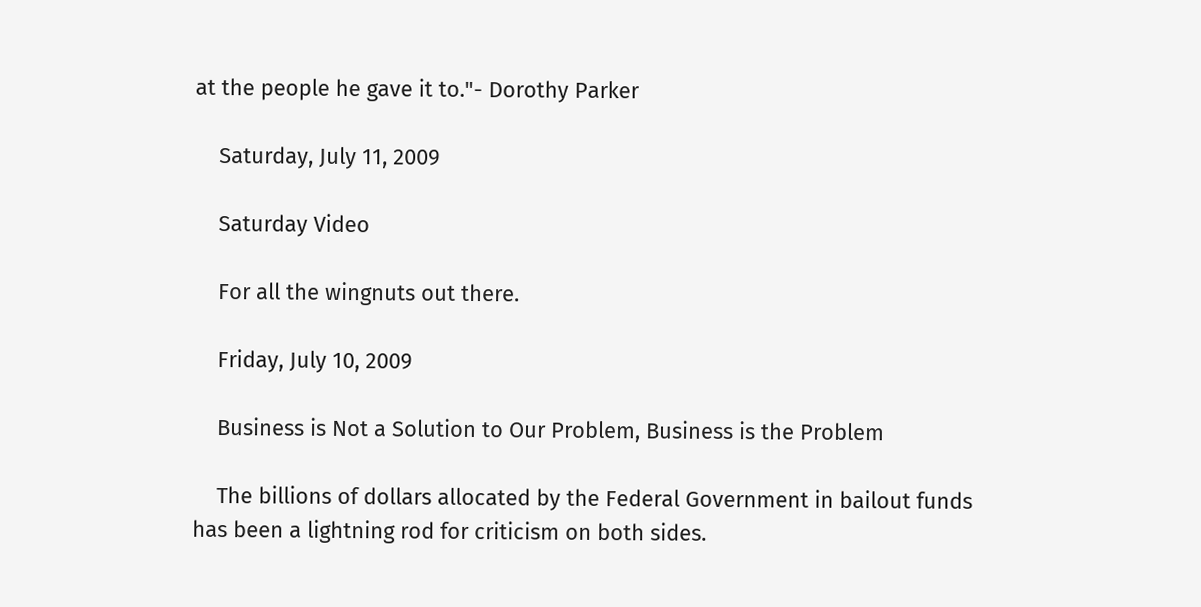at the people he gave it to."- Dorothy Parker

    Saturday, July 11, 2009

    Saturday Video

    For all the wingnuts out there.

    Friday, July 10, 2009

    Business is Not a Solution to Our Problem, Business is the Problem

    The billions of dollars allocated by the Federal Government in bailout funds has been a lightning rod for criticism on both sides.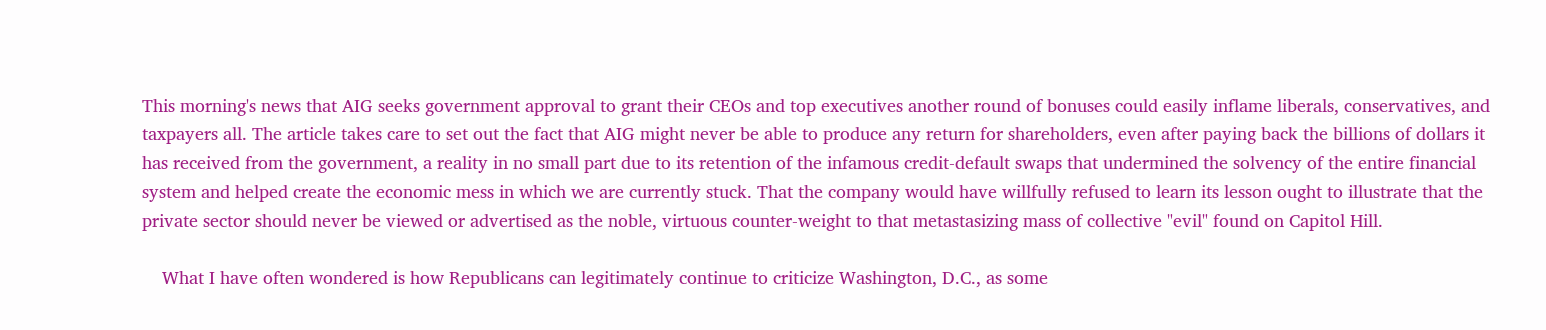This morning's news that AIG seeks government approval to grant their CEOs and top executives another round of bonuses could easily inflame liberals, conservatives, and taxpayers all. The article takes care to set out the fact that AIG might never be able to produce any return for shareholders, even after paying back the billions of dollars it has received from the government, a reality in no small part due to its retention of the infamous credit-default swaps that undermined the solvency of the entire financial system and helped create the economic mess in which we are currently stuck. That the company would have willfully refused to learn its lesson ought to illustrate that the private sector should never be viewed or advertised as the noble, virtuous counter-weight to that metastasizing mass of collective "evil" found on Capitol Hill.

    What I have often wondered is how Republicans can legitimately continue to criticize Washington, D.C., as some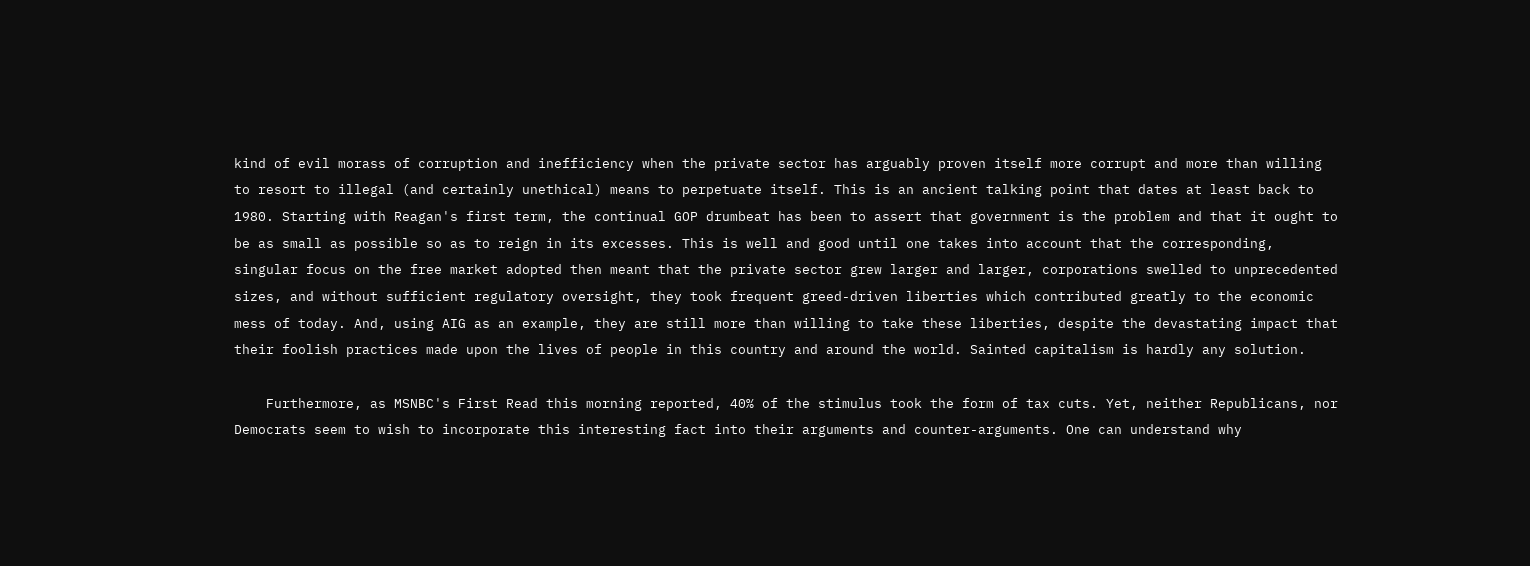kind of evil morass of corruption and inefficiency when the private sector has arguably proven itself more corrupt and more than willing to resort to illegal (and certainly unethical) means to perpetuate itself. This is an ancient talking point that dates at least back to 1980. Starting with Reagan's first term, the continual GOP drumbeat has been to assert that government is the problem and that it ought to be as small as possible so as to reign in its excesses. This is well and good until one takes into account that the corresponding, singular focus on the free market adopted then meant that the private sector grew larger and larger, corporations swelled to unprecedented sizes, and without sufficient regulatory oversight, they took frequent greed-driven liberties which contributed greatly to the economic mess of today. And, using AIG as an example, they are still more than willing to take these liberties, despite the devastating impact that their foolish practices made upon the lives of people in this country and around the world. Sainted capitalism is hardly any solution.

    Furthermore, as MSNBC's First Read this morning reported, 40% of the stimulus took the form of tax cuts. Yet, neither Republicans, nor Democrats seem to wish to incorporate this interesting fact into their arguments and counter-arguments. One can understand why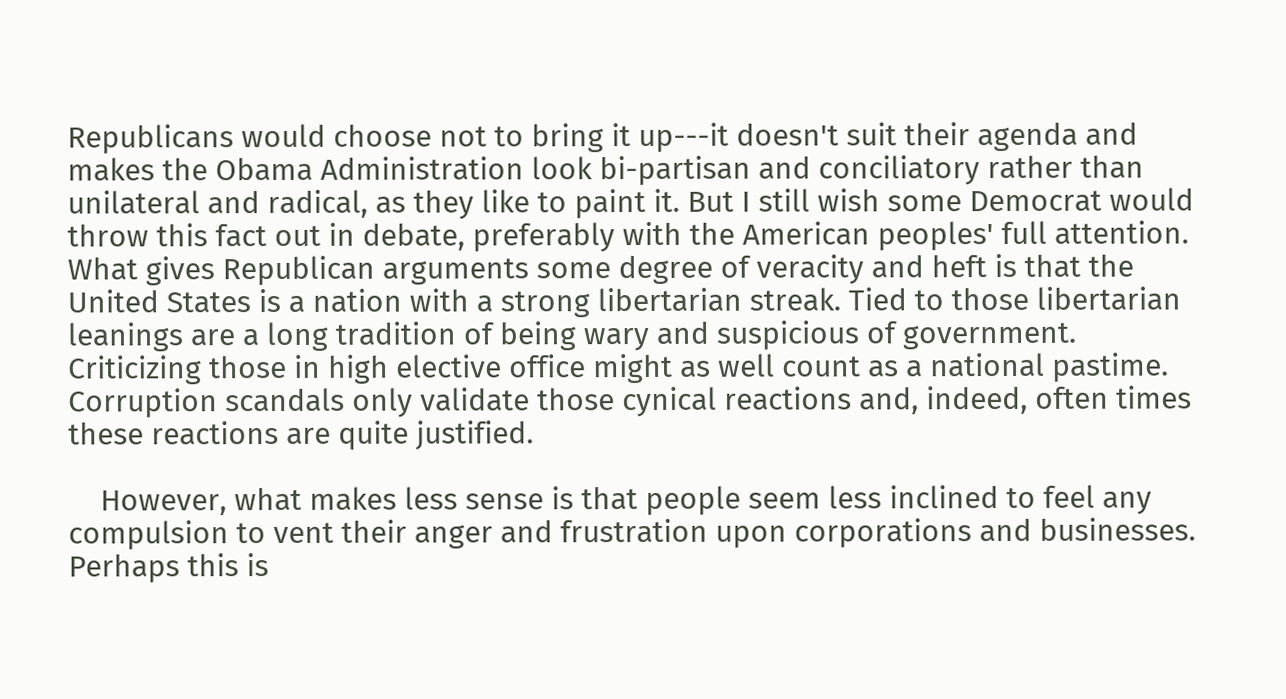Republicans would choose not to bring it up---it doesn't suit their agenda and makes the Obama Administration look bi-partisan and conciliatory rather than unilateral and radical, as they like to paint it. But I still wish some Democrat would throw this fact out in debate, preferably with the American peoples' full attention. What gives Republican arguments some degree of veracity and heft is that the United States is a nation with a strong libertarian streak. Tied to those libertarian leanings are a long tradition of being wary and suspicious of government. Criticizing those in high elective office might as well count as a national pastime. Corruption scandals only validate those cynical reactions and, indeed, often times these reactions are quite justified.

    However, what makes less sense is that people seem less inclined to feel any compulsion to vent their anger and frustration upon corporations and businesses. Perhaps this is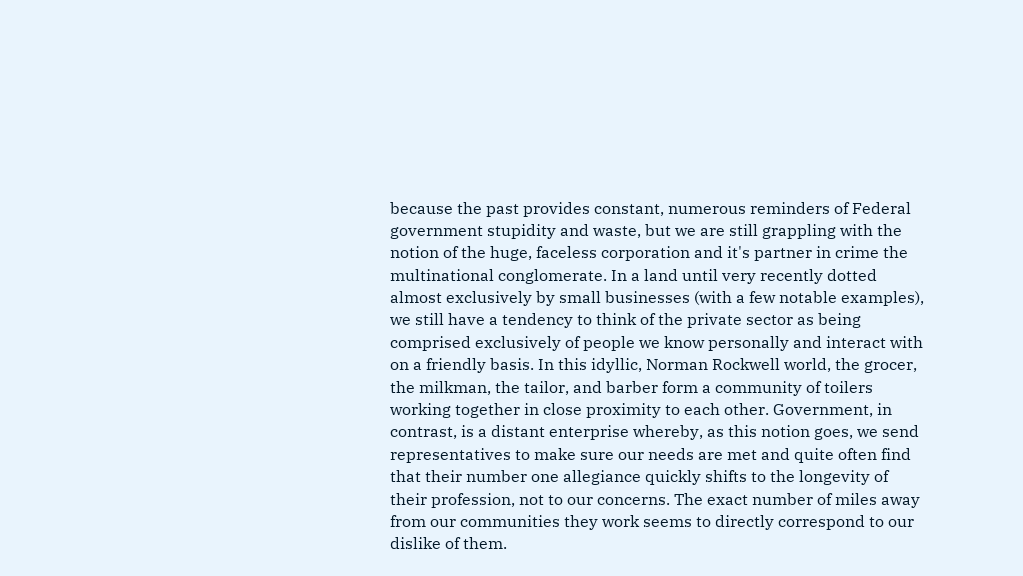because the past provides constant, numerous reminders of Federal government stupidity and waste, but we are still grappling with the notion of the huge, faceless corporation and it's partner in crime the multinational conglomerate. In a land until very recently dotted almost exclusively by small businesses (with a few notable examples), we still have a tendency to think of the private sector as being comprised exclusively of people we know personally and interact with on a friendly basis. In this idyllic, Norman Rockwell world, the grocer, the milkman, the tailor, and barber form a community of toilers working together in close proximity to each other. Government, in contrast, is a distant enterprise whereby, as this notion goes, we send representatives to make sure our needs are met and quite often find that their number one allegiance quickly shifts to the longevity of their profession, not to our concerns. The exact number of miles away from our communities they work seems to directly correspond to our dislike of them.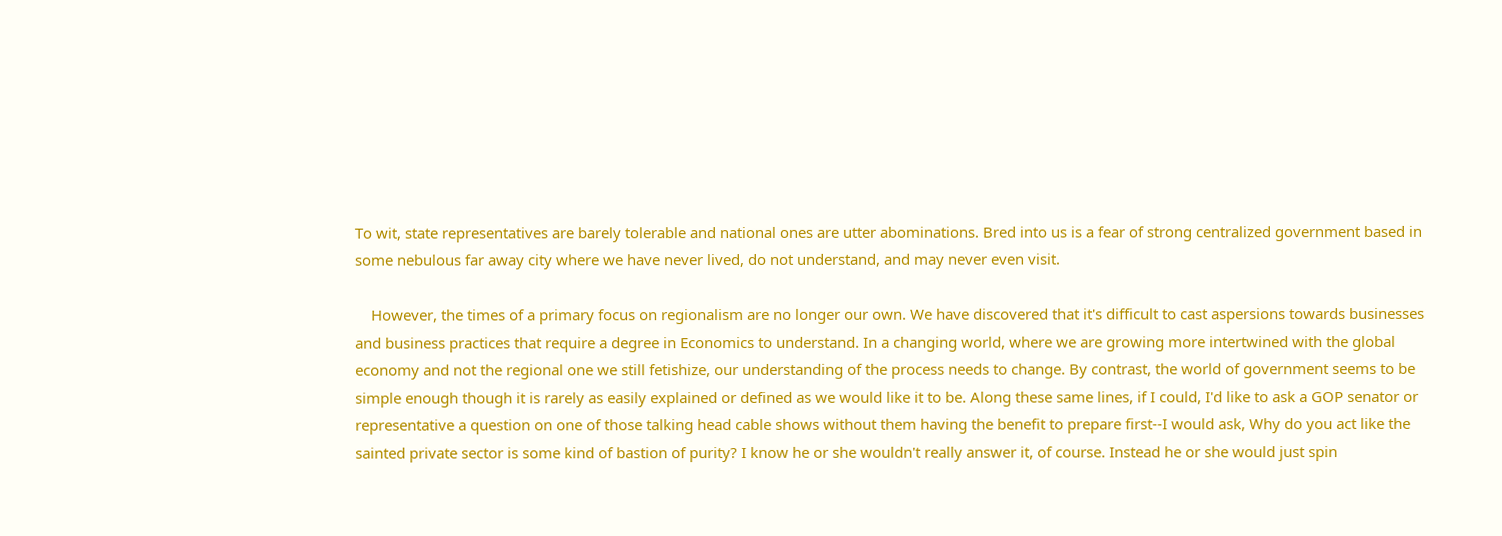To wit, state representatives are barely tolerable and national ones are utter abominations. Bred into us is a fear of strong centralized government based in some nebulous far away city where we have never lived, do not understand, and may never even visit.

    However, the times of a primary focus on regionalism are no longer our own. We have discovered that it's difficult to cast aspersions towards businesses and business practices that require a degree in Economics to understand. In a changing world, where we are growing more intertwined with the global economy and not the regional one we still fetishize, our understanding of the process needs to change. By contrast, the world of government seems to be simple enough though it is rarely as easily explained or defined as we would like it to be. Along these same lines, if I could, I'd like to ask a GOP senator or representative a question on one of those talking head cable shows without them having the benefit to prepare first--I would ask, Why do you act like the sainted private sector is some kind of bastion of purity? I know he or she wouldn't really answer it, of course. Instead he or she would just spin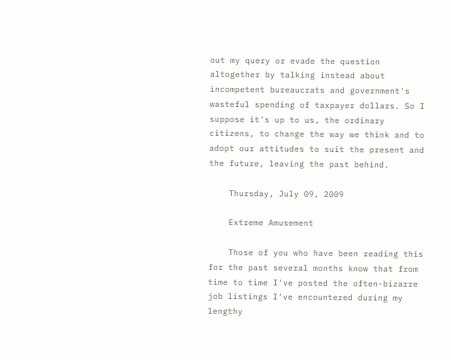out my query or evade the question altogether by talking instead about incompetent bureaucrats and government's wasteful spending of taxpayer dollars. So I suppose it's up to us, the ordinary citizens, to change the way we think and to adopt our attitudes to suit the present and the future, leaving the past behind.

    Thursday, July 09, 2009

    Extreme Amusement

    Those of you who have been reading this for the past several months know that from time to time I've posted the often-bizarre job listings I've encountered during my lengthy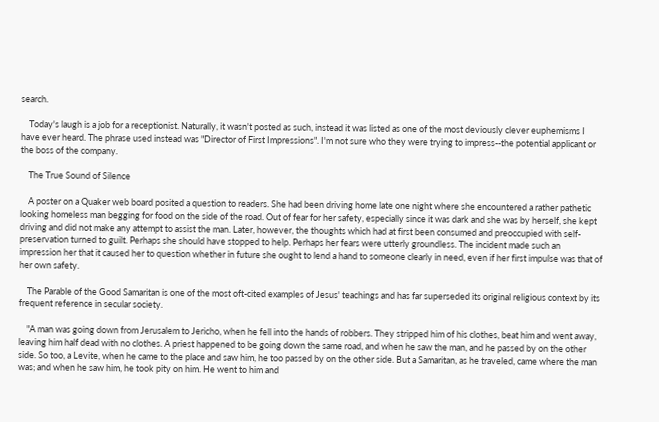search.

    Today's laugh is a job for a receptionist. Naturally, it wasn't posted as such, instead it was listed as one of the most deviously clever euphemisms I have ever heard. The phrase used instead was "Director of First Impressions". I'm not sure who they were trying to impress--the potential applicant or the boss of the company.

    The True Sound of Silence

    A poster on a Quaker web board posited a question to readers. She had been driving home late one night where she encountered a rather pathetic looking homeless man begging for food on the side of the road. Out of fear for her safety, especially since it was dark and she was by herself, she kept driving and did not make any attempt to assist the man. Later, however, the thoughts which had at first been consumed and preoccupied with self-preservation turned to guilt. Perhaps she should have stopped to help. Perhaps her fears were utterly groundless. The incident made such an impression her that it caused her to question whether in future she ought to lend a hand to someone clearly in need, even if her first impulse was that of her own safety.

    The Parable of the Good Samaritan is one of the most oft-cited examples of Jesus' teachings and has far superseded its original religious context by its frequent reference in secular society.

    "A man was going down from Jerusalem to Jericho, when he fell into the hands of robbers. They stripped him of his clothes, beat him and went away, leaving him half dead with no clothes. A priest happened to be going down the same road, and when he saw the man, and he passed by on the other side. So too, a Levite, when he came to the place and saw him, he too passed by on the other side. But a Samaritan, as he traveled, came where the man was; and when he saw him, he took pity on him. He went to him and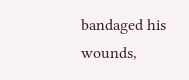bandaged his wounds,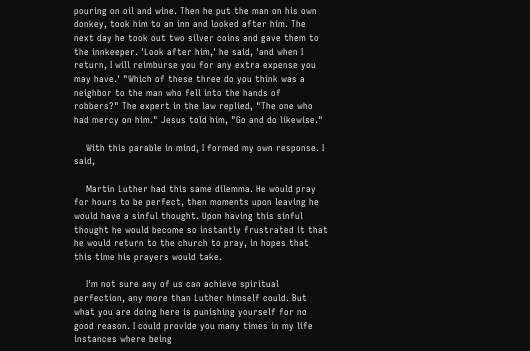pouring on oil and wine. Then he put the man on his own donkey, took him to an inn and looked after him. The next day he took out two silver coins and gave them to the innkeeper. 'Look after him,' he said, 'and when I return, I will reimburse you for any extra expense you may have.' "Which of these three do you think was a neighbor to the man who fell into the hands of robbers?" The expert in the law replied, "The one who had mercy on him." Jesus told him, "Go and do likewise."

    With this parable in mind, I formed my own response. I said,

    Martin Luther had this same dilemma. He would pray for hours to be perfect, then moments upon leaving he would have a sinful thought. Upon having this sinful thought he would become so instantly frustrated it that he would return to the church to pray, in hopes that this time his prayers would take.

    I'm not sure any of us can achieve spiritual perfection, any more than Luther himself could. But what you are doing here is punishing yourself for no good reason. I could provide you many times in my life instances where being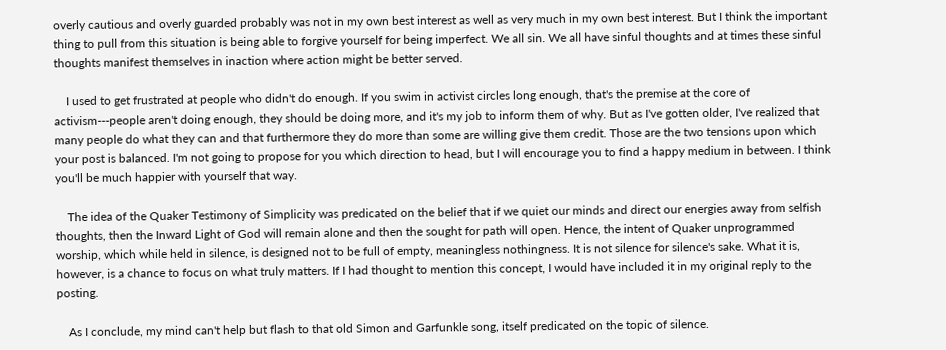overly cautious and overly guarded probably was not in my own best interest as well as very much in my own best interest. But I think the important thing to pull from this situation is being able to forgive yourself for being imperfect. We all sin. We all have sinful thoughts and at times these sinful thoughts manifest themselves in inaction where action might be better served.

    I used to get frustrated at people who didn't do enough. If you swim in activist circles long enough, that's the premise at the core of activism---people aren't doing enough, they should be doing more, and it's my job to inform them of why. But as I've gotten older, I've realized that many people do what they can and that furthermore they do more than some are willing give them credit. Those are the two tensions upon which your post is balanced. I'm not going to propose for you which direction to head, but I will encourage you to find a happy medium in between. I think you'll be much happier with yourself that way.

    The idea of the Quaker Testimony of Simplicity was predicated on the belief that if we quiet our minds and direct our energies away from selfish thoughts, then the Inward Light of God will remain alone and then the sought for path will open. Hence, the intent of Quaker unprogrammed worship, which while held in silence, is designed not to be full of empty, meaningless nothingness. It is not silence for silence's sake. What it is, however, is a chance to focus on what truly matters. If I had thought to mention this concept, I would have included it in my original reply to the posting.

    As I conclude, my mind can't help but flash to that old Simon and Garfunkle song, itself predicated on the topic of silence.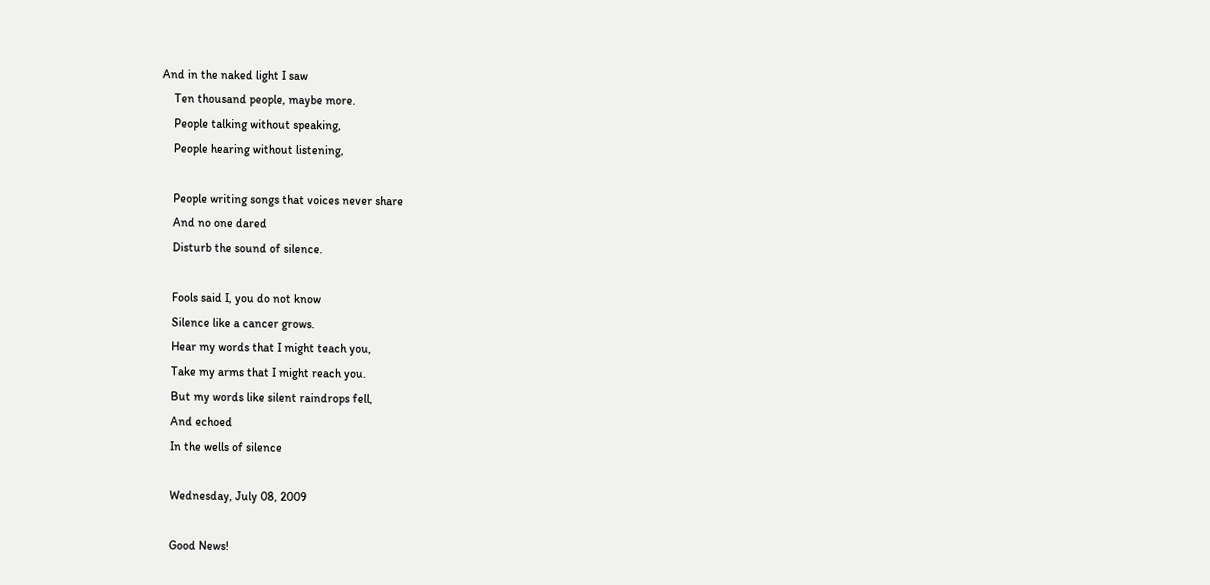And in the naked light I saw
    Ten thousand people, maybe more.
    People talking without speaking,
    People hearing without listening,

    People writing songs that voices never share
    And no one dared
    Disturb the sound of silence.

    Fools said I, you do not know
    Silence like a cancer grows.
    Hear my words that I might teach you,
    Take my arms that I might reach you.
    But my words like silent raindrops fell,
    And echoed
    In the wells of silence

    Wednesday, July 08, 2009

    Good News!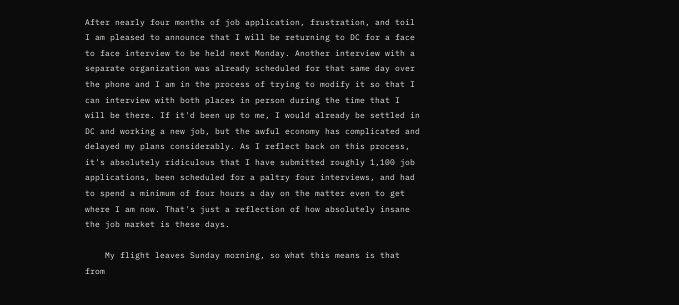After nearly four months of job application, frustration, and toil I am pleased to announce that I will be returning to DC for a face to face interview to be held next Monday. Another interview with a separate organization was already scheduled for that same day over the phone and I am in the process of trying to modify it so that I can interview with both places in person during the time that I will be there. If it'd been up to me, I would already be settled in DC and working a new job, but the awful economy has complicated and delayed my plans considerably. As I reflect back on this process, it's absolutely ridiculous that I have submitted roughly 1,100 job applications, been scheduled for a paltry four interviews, and had to spend a minimum of four hours a day on the matter even to get where I am now. That's just a reflection of how absolutely insane the job market is these days.

    My flight leaves Sunday morning, so what this means is that from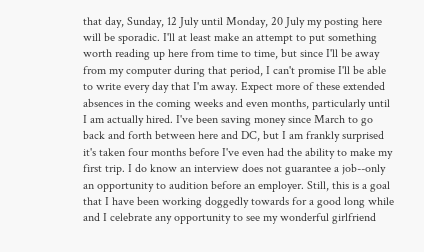that day, Sunday, 12 July until Monday, 20 July my posting here will be sporadic. I'll at least make an attempt to put something worth reading up here from time to time, but since I'll be away from my computer during that period, I can't promise I'll be able to write every day that I'm away. Expect more of these extended absences in the coming weeks and even months, particularly until I am actually hired. I've been saving money since March to go back and forth between here and DC, but I am frankly surprised it's taken four months before I've even had the ability to make my first trip. I do know an interview does not guarantee a job--only an opportunity to audition before an employer. Still, this is a goal that I have been working doggedly towards for a good long while and I celebrate any opportunity to see my wonderful girlfriend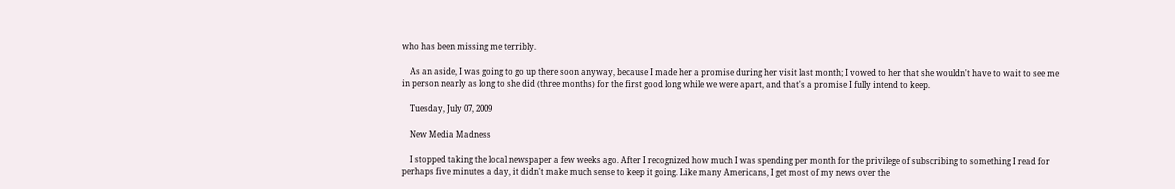who has been missing me terribly.

    As an aside, I was going to go up there soon anyway, because I made her a promise during her visit last month; I vowed to her that she wouldn't have to wait to see me in person nearly as long to she did (three months) for the first good long while we were apart, and that's a promise I fully intend to keep.

    Tuesday, July 07, 2009

    New Media Madness

    I stopped taking the local newspaper a few weeks ago. After I recognized how much I was spending per month for the privilege of subscribing to something I read for perhaps five minutes a day, it didn't make much sense to keep it going. Like many Americans, I get most of my news over the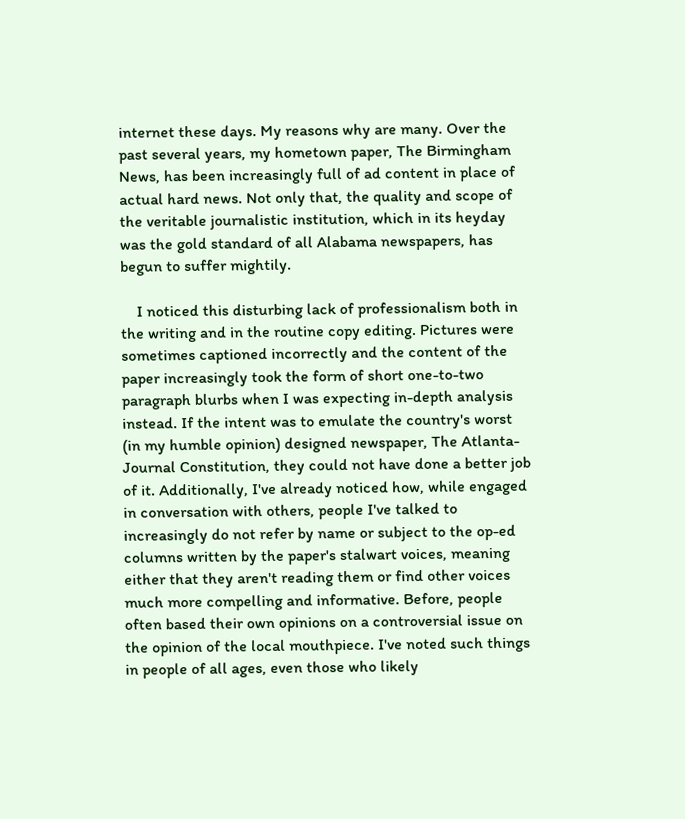internet these days. My reasons why are many. Over the past several years, my hometown paper, The Birmingham News, has been increasingly full of ad content in place of actual hard news. Not only that, the quality and scope of the veritable journalistic institution, which in its heyday was the gold standard of all Alabama newspapers, has begun to suffer mightily.

    I noticed this disturbing lack of professionalism both in the writing and in the routine copy editing. Pictures were sometimes captioned incorrectly and the content of the paper increasingly took the form of short one-to-two paragraph blurbs when I was expecting in-depth analysis instead. If the intent was to emulate the country's worst (in my humble opinion) designed newspaper, The Atlanta-Journal Constitution, they could not have done a better job of it. Additionally, I've already noticed how, while engaged in conversation with others, people I've talked to increasingly do not refer by name or subject to the op-ed columns written by the paper's stalwart voices, meaning either that they aren't reading them or find other voices much more compelling and informative. Before, people often based their own opinions on a controversial issue on the opinion of the local mouthpiece. I've noted such things in people of all ages, even those who likely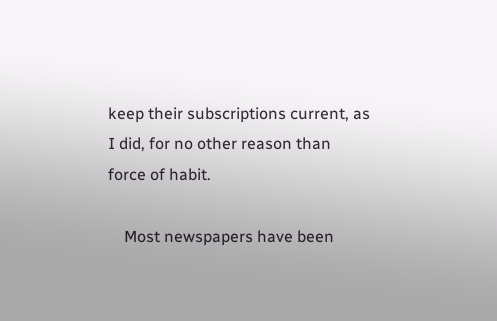keep their subscriptions current, as I did, for no other reason than force of habit.

    Most newspapers have been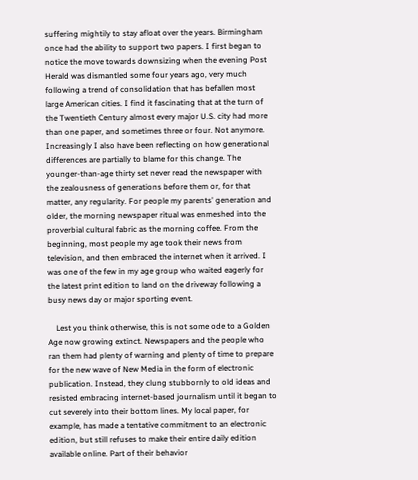suffering mightily to stay afloat over the years. Birmingham once had the ability to support two papers. I first began to notice the move towards downsizing when the evening Post Herald was dismantled some four years ago, very much following a trend of consolidation that has befallen most large American cities. I find it fascinating that at the turn of the Twentieth Century almost every major U.S. city had more than one paper, and sometimes three or four. Not anymore. Increasingly I also have been reflecting on how generational differences are partially to blame for this change. The younger-than-age thirty set never read the newspaper with the zealousness of generations before them or, for that matter, any regularity. For people my parents' generation and older, the morning newspaper ritual was enmeshed into the proverbial cultural fabric as the morning coffee. From the beginning, most people my age took their news from television, and then embraced the internet when it arrived. I was one of the few in my age group who waited eagerly for the latest print edition to land on the driveway following a busy news day or major sporting event.

    Lest you think otherwise, this is not some ode to a Golden Age now growing extinct. Newspapers and the people who ran them had plenty of warning and plenty of time to prepare for the new wave of New Media in the form of electronic publication. Instead, they clung stubbornly to old ideas and resisted embracing internet-based journalism until it began to cut severely into their bottom lines. My local paper, for example, has made a tentative commitment to an electronic edition, but still refuses to make their entire daily edition available online. Part of their behavior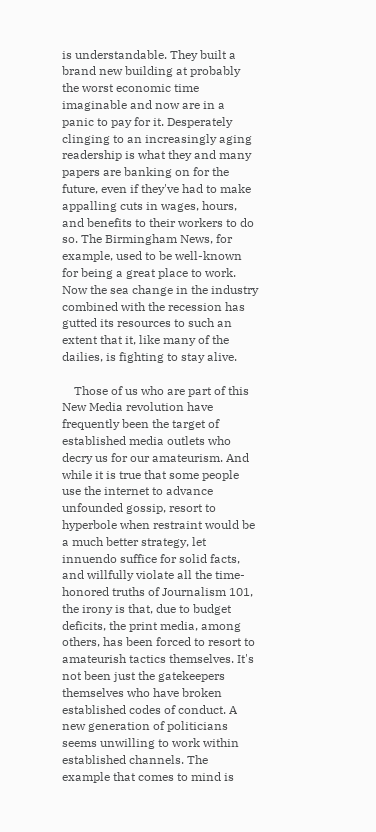is understandable. They built a brand new building at probably the worst economic time imaginable and now are in a panic to pay for it. Desperately clinging to an increasingly aging readership is what they and many papers are banking on for the future, even if they've had to make appalling cuts in wages, hours, and benefits to their workers to do so. The Birmingham News, for example, used to be well-known for being a great place to work. Now the sea change in the industry combined with the recession has gutted its resources to such an extent that it, like many of the dailies, is fighting to stay alive.

    Those of us who are part of this New Media revolution have frequently been the target of established media outlets who decry us for our amateurism. And while it is true that some people use the internet to advance unfounded gossip, resort to hyperbole when restraint would be a much better strategy, let innuendo suffice for solid facts, and willfully violate all the time-honored truths of Journalism 101, the irony is that, due to budget deficits, the print media, among others, has been forced to resort to amateurish tactics themselves. It's not been just the gatekeepers themselves who have broken established codes of conduct. A new generation of politicians seems unwilling to work within established channels. The example that comes to mind is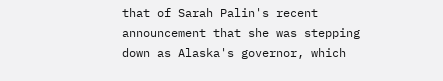that of Sarah Palin's recent announcement that she was stepping down as Alaska's governor, which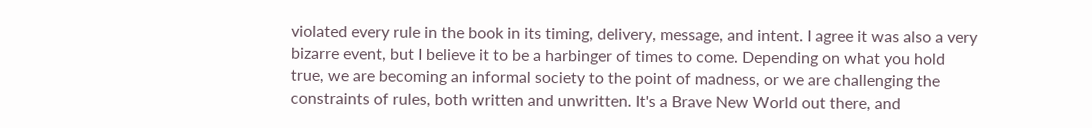violated every rule in the book in its timing, delivery, message, and intent. I agree it was also a very bizarre event, but I believe it to be a harbinger of times to come. Depending on what you hold true, we are becoming an informal society to the point of madness, or we are challenging the constraints of rules, both written and unwritten. It's a Brave New World out there, and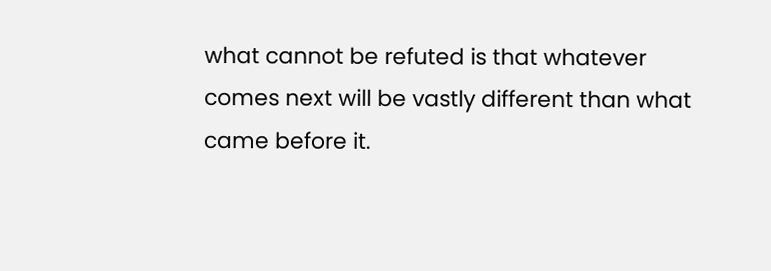what cannot be refuted is that whatever comes next will be vastly different than what came before it.